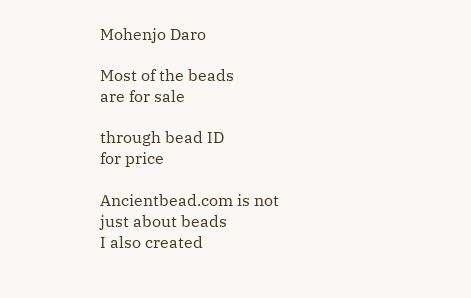Mohenjo Daro

Most of the beads
are for sale

through bead ID
for price

Ancientbead.com is not just about beads
I also created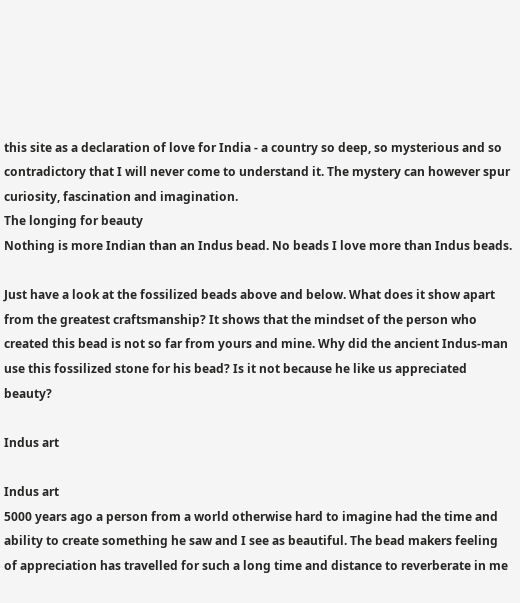this site as a declaration of love for India - a country so deep, so mysterious and so contradictory that I will never come to understand it. The mystery can however spur curiosity, fascination and imagination.
The longing for beauty
Nothing is more Indian than an Indus bead. No beads I love more than Indus beads.

Just have a look at the fossilized beads above and below. What does it show apart from the greatest craftsmanship? It shows that the mindset of the person who created this bead is not so far from yours and mine. Why did the ancient Indus-man use this fossilized stone for his bead? Is it not because he like us appreciated beauty?

Indus art

Indus art
5000 years ago a person from a world otherwise hard to imagine had the time and ability to create something he saw and I see as beautiful. The bead makers feeling of appreciation has travelled for such a long time and distance to reverberate in me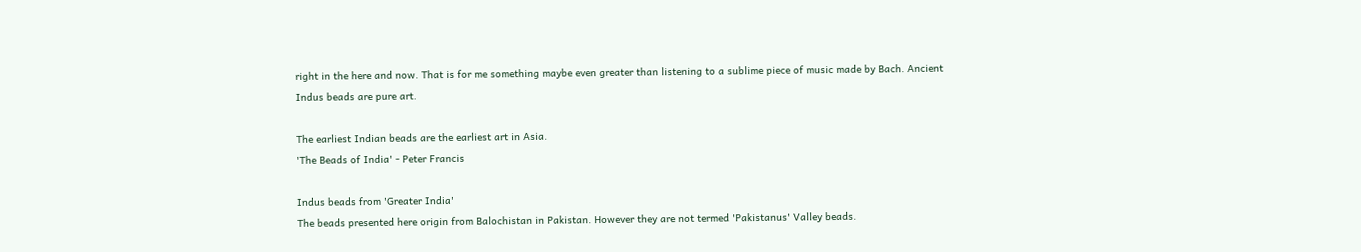right in the here and now. That is for me something maybe even greater than listening to a sublime piece of music made by Bach. Ancient Indus beads are pure art.

The earliest Indian beads are the earliest art in Asia.
'The Beads of India' - Peter Francis

Indus beads from 'Greater India'
The beads presented here origin from Balochistan in Pakistan. However they are not termed 'Pakistanus' Valley beads.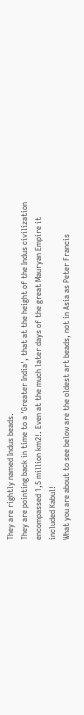They are rightly named Indus beads.
They are pointing back in time to a 'Greater India', that at the height of the Indus civilization encompassed 1,5 million km2!. Even at the much later days of the great Mauryan Empire it included Kabul!
What you are about to see below are the oldest art beads, not in Asia as Peter Francis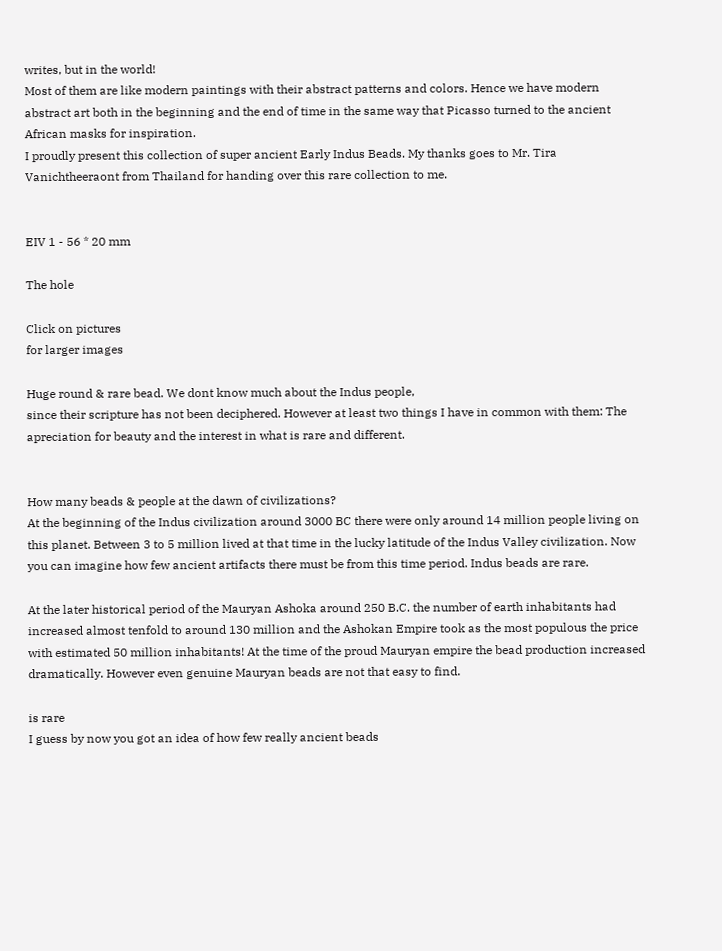writes, but in the world!
Most of them are like modern paintings with their abstract patterns and colors. Hence we have modern abstract art both in the beginning and the end of time in the same way that Picasso turned to the ancient African masks for inspiration.
I proudly present this collection of super ancient Early Indus Beads. My thanks goes to Mr. Tira Vanichtheeraont from Thailand for handing over this rare collection to me.


EIV 1 - 56 * 20 mm

The hole

Click on pictures
for larger images

Huge round & rare bead. We dont know much about the Indus people,
since their scripture has not been deciphered. However at least two things I have in common with them: The apreciation for beauty and the interest in what is rare and different.


How many beads & people at the dawn of civilizations?
At the beginning of the Indus civilization around 3000 BC there were only around 14 million people living on this planet. Between 3 to 5 million lived at that time in the lucky latitude of the Indus Valley civilization. Now you can imagine how few ancient artifacts there must be from this time period. Indus beads are rare.

At the later historical period of the Mauryan Ashoka around 250 B.C. the number of earth inhabitants had increased almost tenfold to around 130 million and the Ashokan Empire took as the most populous the price with estimated 50 million inhabitants! At the time of the proud Mauryan empire the bead production increased dramatically. However even genuine Mauryan beads are not that easy to find.

is rare
I guess by now you got an idea of how few really ancient beads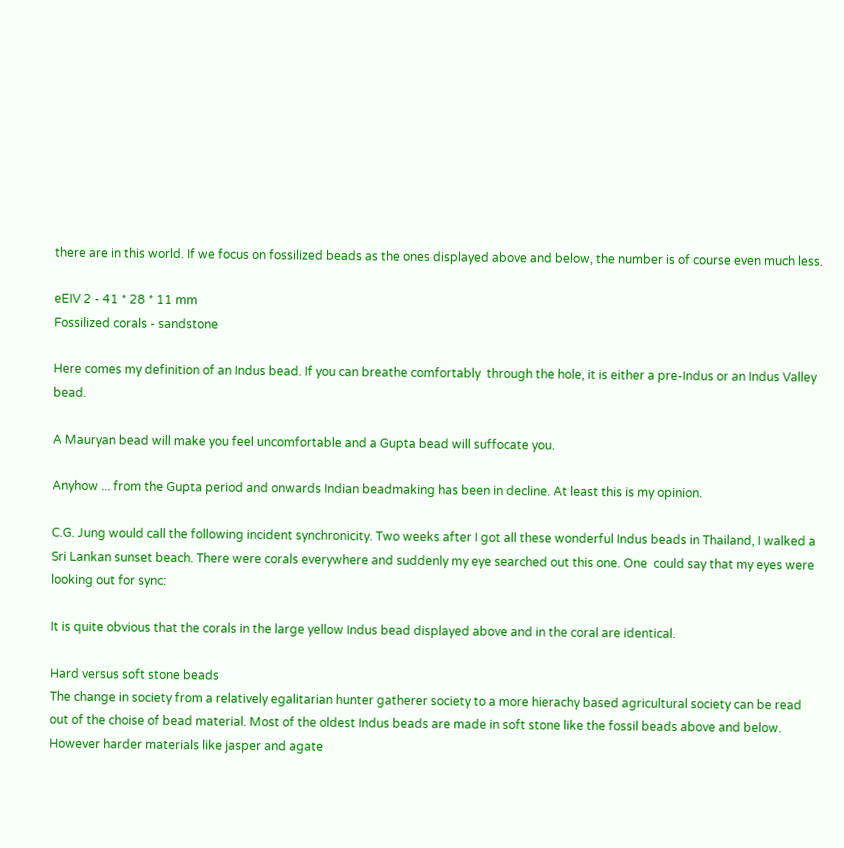there are in this world. If we focus on fossilized beads as the ones displayed above and below, the number is of course even much less.

eEIV 2 - 41 * 28 * 11 mm
Fossilized corals - sandstone

Here comes my definition of an Indus bead. If you can breathe comfortably  through the hole, it is either a pre-Indus or an Indus Valley bead.

A Mauryan bead will make you feel uncomfortable and a Gupta bead will suffocate you.

Anyhow ... from the Gupta period and onwards Indian beadmaking has been in decline. At least this is my opinion.

C.G. Jung would call the following incident synchronicity. Two weeks after I got all these wonderful Indus beads in Thailand, I walked a Sri Lankan sunset beach. There were corals everywhere and suddenly my eye searched out this one. One  could say that my eyes were looking out for sync:

It is quite obvious that the corals in the large yellow Indus bead displayed above and in the coral are identical.

Hard versus soft stone beads
The change in society from a relatively egalitarian hunter gatherer society to a more hierachy based agricultural society can be read out of the choise of bead material. Most of the oldest Indus beads are made in soft stone like the fossil beads above and below. However harder materials like jasper and agate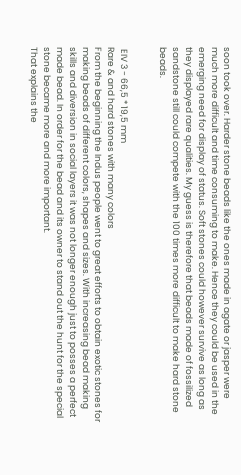soon took over. Harder stone beads like the ones made in agate or jasper were much more difficult and time consuming to make. Hence they could be used in the emerging need for display of status. Soft stones could however survive as long as they displayed rare qualities. My guess is therefore that beads made of fossilized sandstone still could compete with the 100 times more difficult to make hard stone beads.


 EIV 3 - 66,5 * 19,5 mm
Rare & and hard stones with many colors
From the beginning the Indus people went to great efforts to obtain exotic stones for making beads of different colors, shapes and sizes. With increasing bead making skills and diversion in social layers it was not longer enough just to posses a perfect made bead. In order for the bead and its owner to stand out the hunt for the special stone became more and more important.
That explains the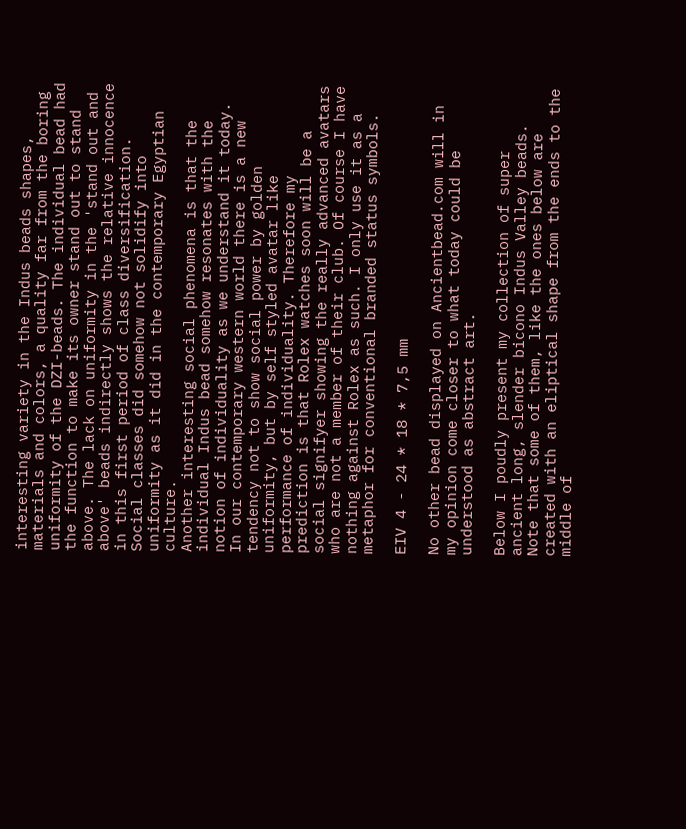interesting variety in the Indus beads shapes, materials and colors, a quality far from the boring uniformity of the DZI-beads. The individual bead had the function to make its owner stand out to stand above. The lack on uniformity in the 'stand out and above' beads indirectly shows the relative innocence in this first period of class diversification. Social classes did somehow not solidify into uniformity as it did in the contemporary Egyptian culture.
Another interesting social phenomena is that the individual Indus bead somehow resonates with the notion of individuality as we understand it today.
In our contemporary western world there is a new tendency not to show social power by golden uniformity, but by self styled avatar like performance of individuality. Therefore my prediction is that Rolex watches soon will be a social signifyer showing the really advanced avatars who are not a member of their club. Of course I have nothing against Rolex as such. I only use it as a metaphor for conventional branded status symbols.

EIV 4 - 24 * 18 * 7,5 mm

No other bead displayed on Ancientbead.com will in my opinion come closer to what today could be understood as abstract art.

Below I poudly present my collection of super ancient long, slender bicono Indus Valley beads. Note that some of them, like the ones below are created with an eliptical shape from the ends to the middle of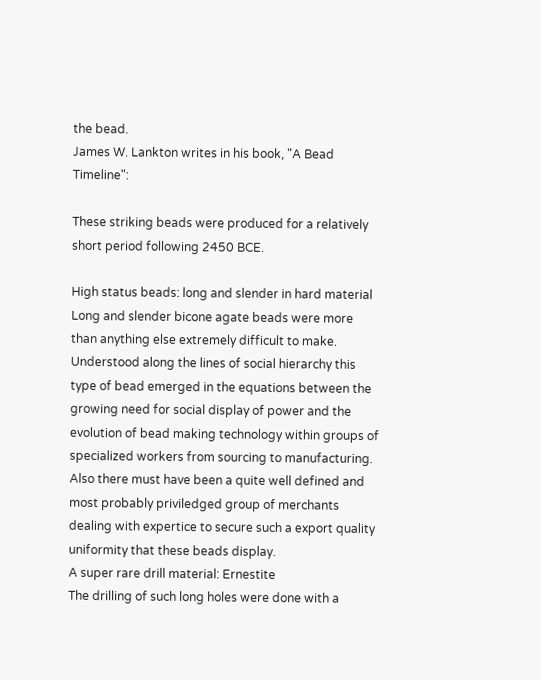the bead.
James W. Lankton writes in his book, "A Bead Timeline":

These striking beads were produced for a relatively short period following 2450 BCE.

High status beads: long and slender in hard material
Long and slender bicone agate beads were more than anything else extremely difficult to make. Understood along the lines of social hierarchy this type of bead emerged in the equations between the growing need for social display of power and the evolution of bead making technology within groups of specialized workers from sourcing to manufacturing. Also there must have been a quite well defined and most probably priviledged group of merchants dealing with expertice to secure such a export quality uniformity that these beads display.
A super rare drill material: Ernestite
The drilling of such long holes were done with a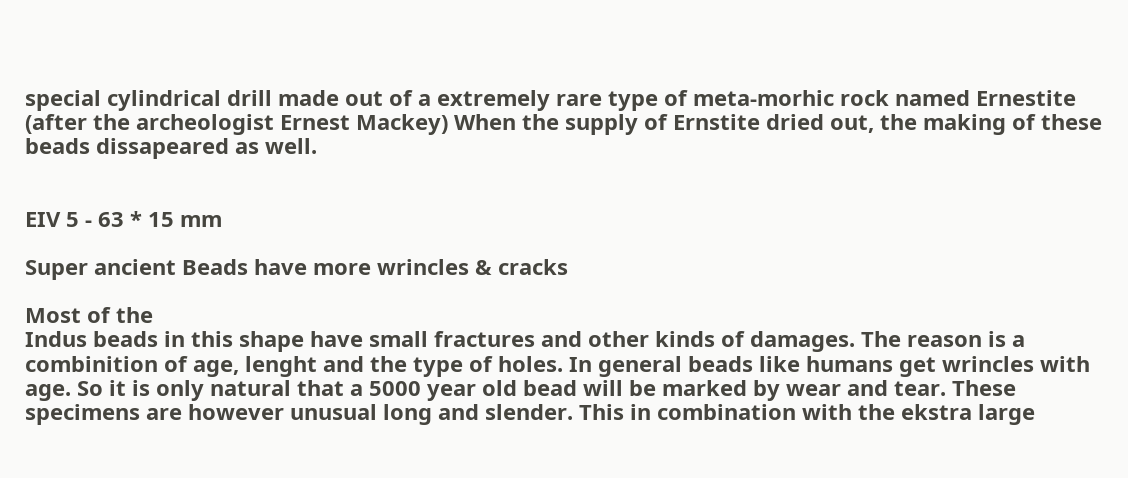special cylindrical drill made out of a extremely rare type of meta-morhic rock named Ernestite (after the archeologist Ernest Mackey) When the supply of Ernstite dried out, the making of these beads dissapeared as well.


EIV 5 - 63 * 15 mm

Super ancient Beads have more wrincles & cracks

Most of the
Indus beads in this shape have small fractures and other kinds of damages. The reason is a combinition of age, lenght and the type of holes. In general beads like humans get wrincles with age. So it is only natural that a 5000 year old bead will be marked by wear and tear. These specimens are however unusual long and slender. This in combination with the ekstra large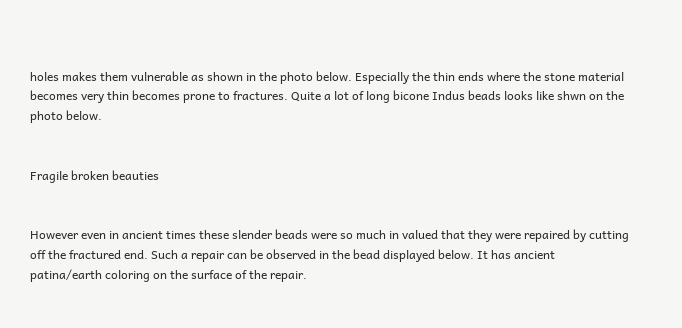holes makes them vulnerable as shown in the photo below. Especially the thin ends where the stone material becomes very thin becomes prone to fractures. Quite a lot of long bicone Indus beads looks like shwn on the photo below.


Fragile broken beauties


However even in ancient times these slender beads were so much in valued that they were repaired by cutting off the fractured end. Such a repair can be observed in the bead displayed below. It has ancient patina/earth coloring on the surface of the repair.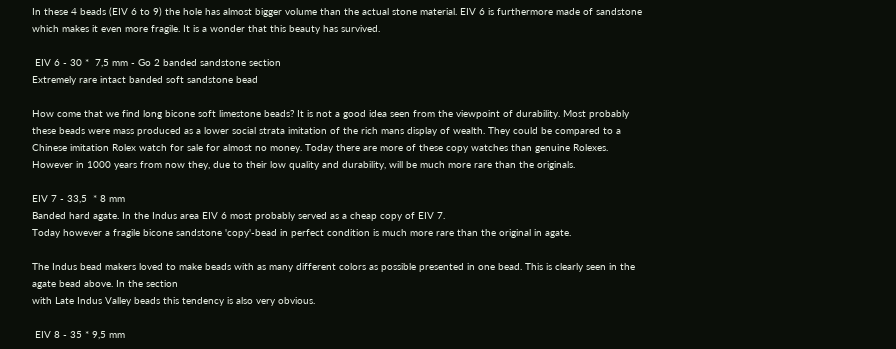In these 4 beads (EIV 6 to 9) the hole has almost bigger volume than the actual stone material. EIV 6 is furthermore made of sandstone which makes it even more fragile. It is a wonder that this beauty has survived.

 EIV 6 - 30 *  7,5 mm - Go 2 banded sandstone section
Extremely rare intact banded soft sandstone bead

How come that we find long bicone soft limestone beads? It is not a good idea seen from the viewpoint of durability. Most probably these beads were mass produced as a lower social strata imitation of the rich mans display of wealth. They could be compared to a Chinese imitation Rolex watch for sale for almost no money. Today there are more of these copy watches than genuine Rolexes. However in 1000 years from now they, due to their low quality and durability, will be much more rare than the originals.

EIV 7 - 33,5  * 8 mm
Banded hard agate. In the Indus area EIV 6 most probably served as a cheap copy of EIV 7.
Today however a fragile bicone sandstone 'copy'-bead in perfect condition is much more rare than the original in agate.

The Indus bead makers loved to make beads with as many different colors as possible presented in one bead. This is clearly seen in the agate bead above. In the section
with Late Indus Valley beads this tendency is also very obvious.

 EIV 8 - 35 * 9,5 mm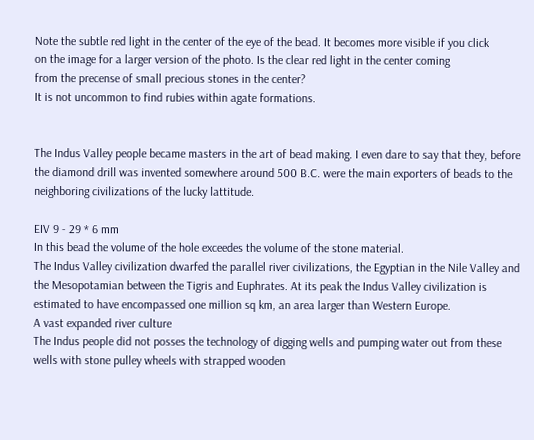Note the subtle red light in the center of the eye of the bead. It becomes more visible if you click
on the image for a larger version of the photo. Is the clear red light in the center coming
from the precense of small precious stones in the center?
It is not uncommon to find rubies within agate formations.


The Indus Valley people became masters in the art of bead making. I even dare to say that they, before the diamond drill was invented somewhere around 500 B.C. were the main exporters of beads to the neighboring civilizations of the lucky lattitude.

EIV 9 - 29 * 6 mm
In this bead the volume of the hole exceedes the volume of the stone material.
The Indus Valley civilization dwarfed the parallel river civilizations, the Egyptian in the Nile Valley and the Mesopotamian between the Tigris and Euphrates. At its peak the Indus Valley civilization is estimated to have encompassed one million sq km, an area larger than Western Europe.
A vast expanded river culture
The Indus people did not posses the technology of digging wells and pumping water out from these wells with stone pulley wheels with strapped wooden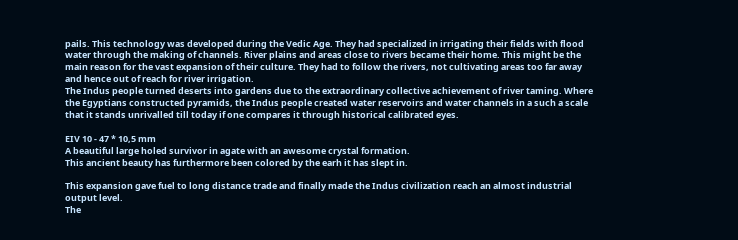pails. This technology was developed during the Vedic Age. They had specialized in irrigating their fields with flood water through the making of channels. River plains and areas close to rivers became their home. This might be the main reason for the vast expansion of their culture. They had to follow the rivers, not cultivating areas too far away and hence out of reach for river irrigation.
The Indus people turned deserts into gardens due to the extraordinary collective achievement of river taming. Where the Egyptians constructed pyramids, the Indus people created water reservoirs and water channels in a such a scale that it stands unrivalled till today if one compares it through historical calibrated eyes.

EIV 10 - 47 * 10,5 mm
A beautiful large holed survivor in agate with an awesome crystal formation.
This ancient beauty has furthermore been colored by the earh it has slept in.

This expansion gave fuel to long distance trade and finally made the Indus civilization reach an almost industrial output level.
The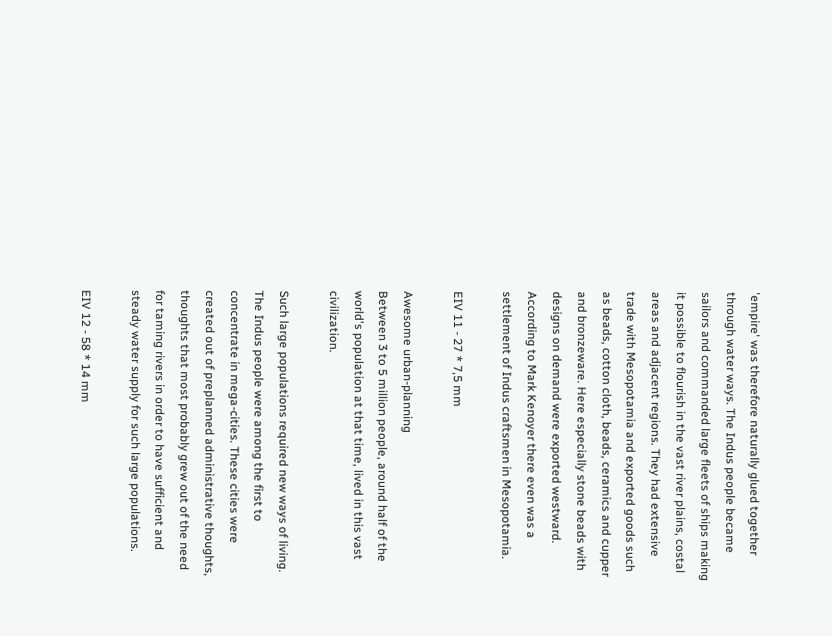'empire' was therefore naturally glued together through water ways. The Indus people became sailors and commanded large fleets of ships making it possible to flourish in the vast river plains, costal areas and adjacent regions. They had extensive trade with Mesopotamia and exported goods such as beads, cotton cloth, beads, ceramics and cupper and bronzeware. Here especially stone beads with designs on demand were exported westward. According to Mark Kenoyer there even was a settlement of Indus craftsmen in Mesopotamia.

EIV 11 - 27 * 7,5 mm

Awesome urban-planning
Between 3 to 5 million people, around half of the world's population at that time, lived in this vast civilization.

Such large populations required new ways of living. The Indus people were among the first to concentrate in mega-cities. These cities were created out of preplanned administrative thoughts, thoughts that most probably grew out of the need for taming rivers in order to have sufficient and steady water supply for such large populations.

EIV 12 - 58 * 14 mm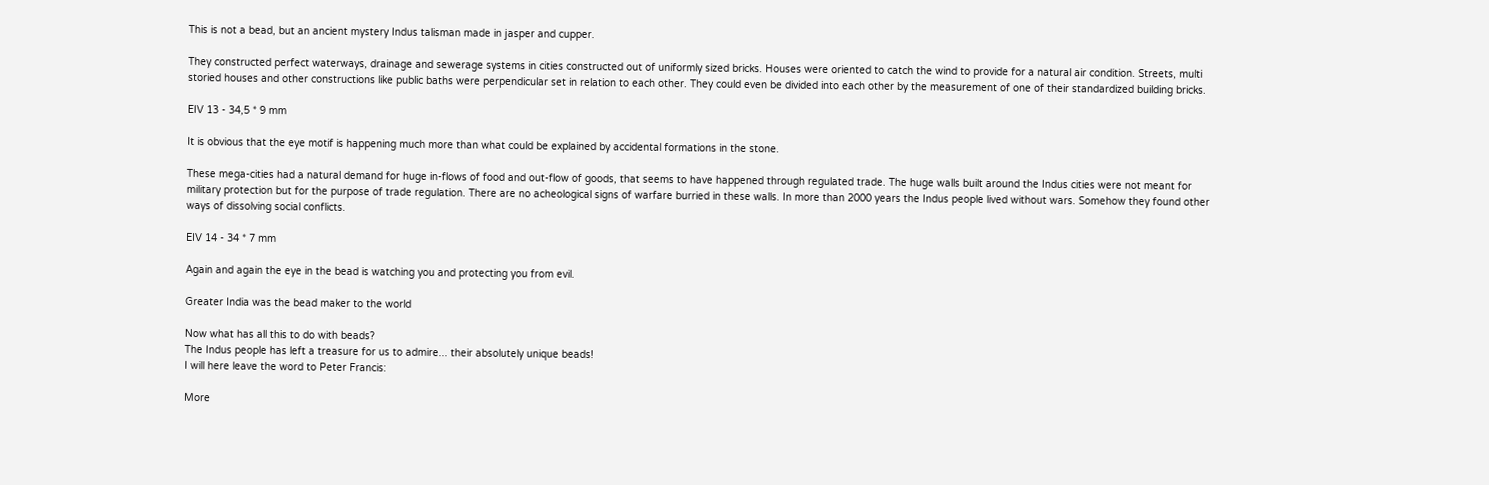This is not a bead, but an ancient mystery Indus talisman made in jasper and cupper.

They constructed perfect waterways, drainage and sewerage systems in cities constructed out of uniformly sized bricks. Houses were oriented to catch the wind to provide for a natural air condition. Streets, multi storied houses and other constructions like public baths were perpendicular set in relation to each other. They could even be divided into each other by the measurement of one of their standardized building bricks.

EIV 13 - 34,5 * 9 mm

It is obvious that the eye motif is happening much more than what could be explained by accidental formations in the stone.

These mega-cities had a natural demand for huge in-flows of food and out-flow of goods, that seems to have happened through regulated trade. The huge walls built around the Indus cities were not meant for military protection but for the purpose of trade regulation. There are no acheological signs of warfare burried in these walls. In more than 2000 years the Indus people lived without wars. Somehow they found other ways of dissolving social conflicts.

EIV 14 - 34 * 7 mm

Again and again the eye in the bead is watching you and protecting you from evil.

Greater India was the bead maker to the world

Now what has all this to do with beads?
The Indus people has left a treasure for us to admire... their absolutely unique beads!
I will here leave the word to Peter Francis:

More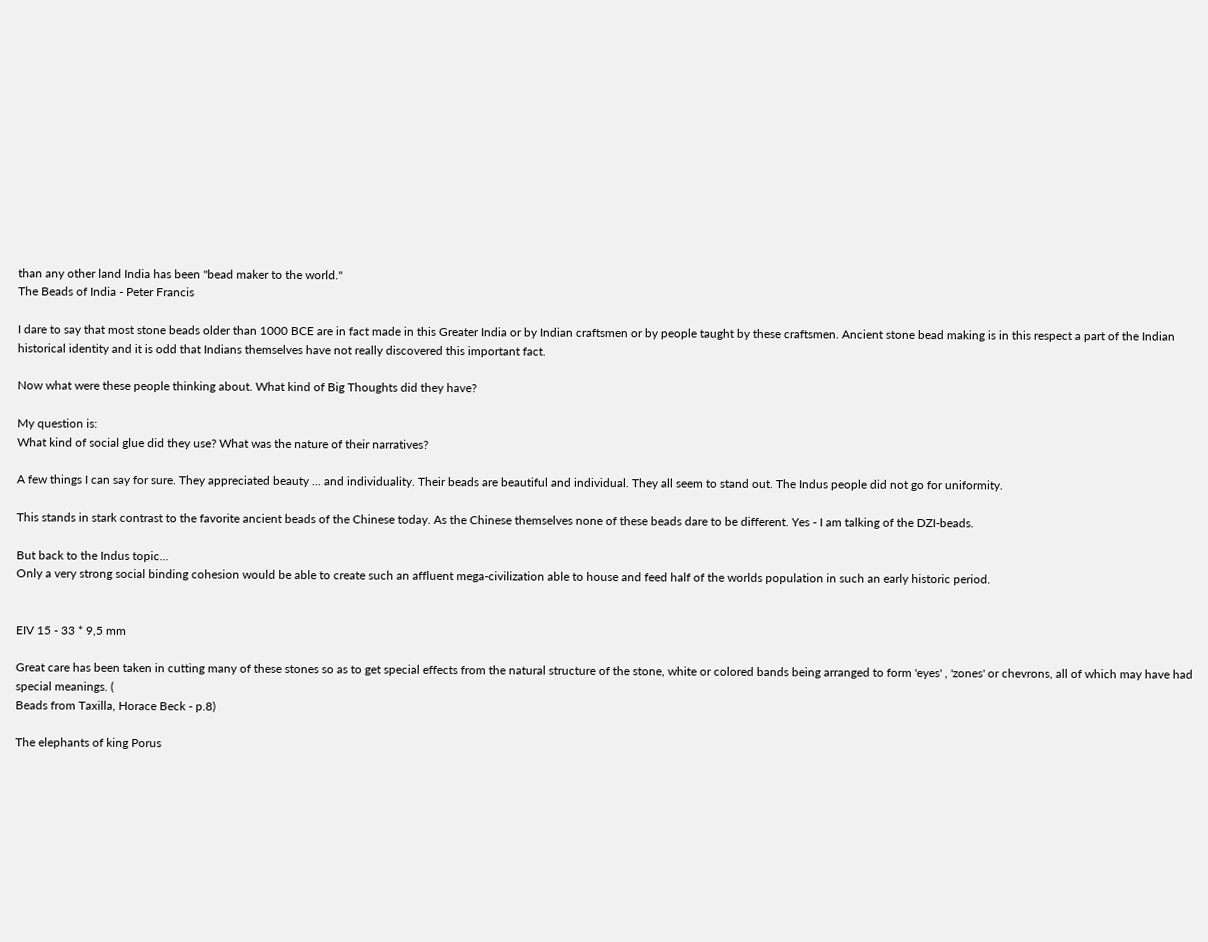than any other land India has been "bead maker to the world."
The Beads of India - Peter Francis

I dare to say that most stone beads older than 1000 BCE are in fact made in this Greater India or by Indian craftsmen or by people taught by these craftsmen. Ancient stone bead making is in this respect a part of the Indian historical identity and it is odd that Indians themselves have not really discovered this important fact.

Now what were these people thinking about. What kind of Big Thoughts did they have?

My question is:
What kind of social glue did they use? What was the nature of their narratives?

A few things I can say for sure. They appreciated beauty ... and individuality. Their beads are beautiful and individual. They all seem to stand out. The Indus people did not go for uniformity.

This stands in stark contrast to the favorite ancient beads of the Chinese today. As the Chinese themselves none of these beads dare to be different. Yes - I am talking of the DZI-beads.

But back to the Indus topic...
Only a very strong social binding cohesion would be able to create such an affluent mega-civilization able to house and feed half of the worlds population in such an early historic period.


EIV 15 - 33 * 9,5 mm

Great care has been taken in cutting many of these stones so as to get special effects from the natural structure of the stone, white or colored bands being arranged to form 'eyes' , 'zones' or chevrons, all of which may have had special meanings. (
Beads from Taxilla, Horace Beck - p.8)

The elephants of king Porus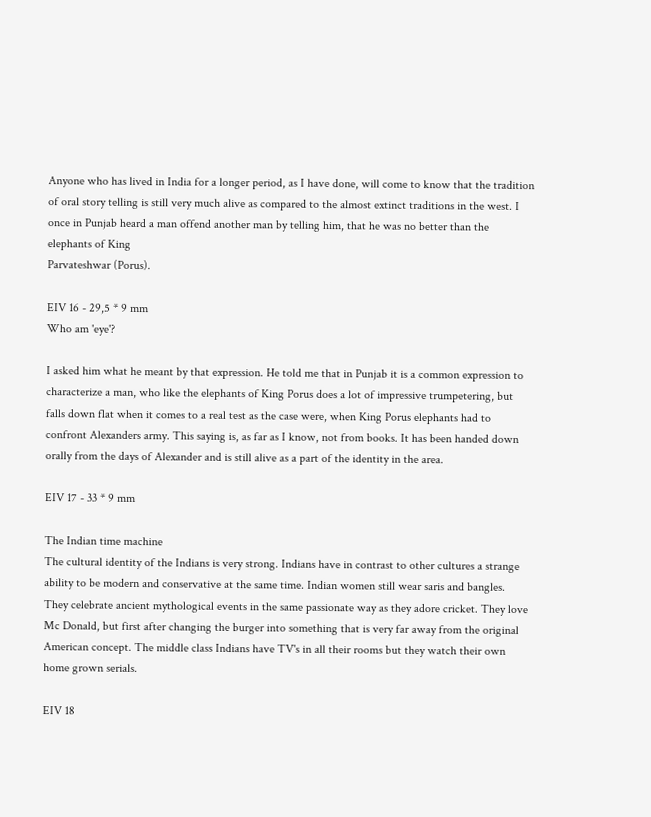Anyone who has lived in India for a longer period, as I have done, will come to know that the tradition of oral story telling is still very much alive as compared to the almost extinct traditions in the west. I once in Punjab heard a man offend another man by telling him, that he was no better than the elephants of King
Parvateshwar (Porus).

EIV 16 - 29,5 * 9 mm
Who am 'eye'?

I asked him what he meant by that expression. He told me that in Punjab it is a common expression to characterize a man, who like the elephants of King Porus does a lot of impressive trumpetering, but falls down flat when it comes to a real test as the case were, when King Porus elephants had to confront Alexanders army. This saying is, as far as I know, not from books. It has been handed down orally from the days of Alexander and is still alive as a part of the identity in the area.

EIV 17 - 33 * 9 mm

The Indian time machine
The cultural identity of the Indians is very strong. Indians have in contrast to other cultures a strange ability to be modern and conservative at the same time. Indian women still wear saris and bangles. They celebrate ancient mythological events in the same passionate way as they adore cricket. They love Mc Donald, but first after changing the burger into something that is very far away from the original American concept. The middle class Indians have TV's in all their rooms but they watch their own home grown serials.

EIV 18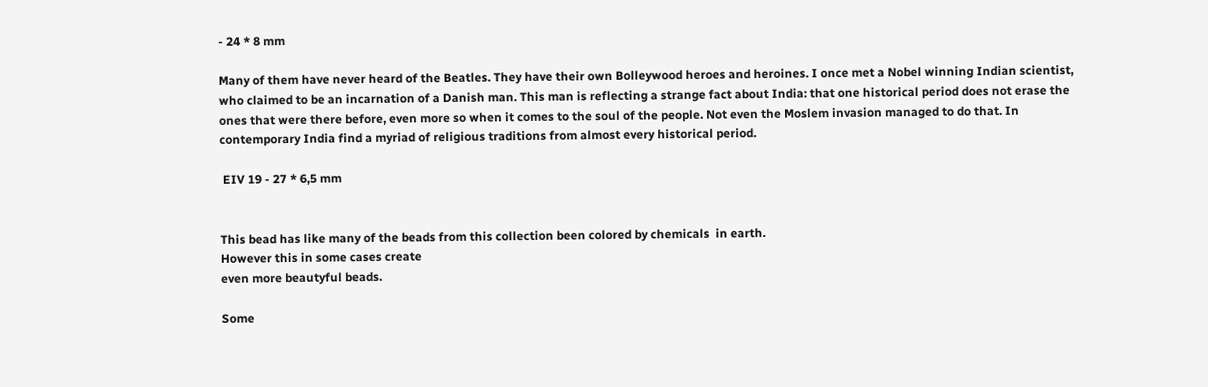- 24 * 8 mm

Many of them have never heard of the Beatles. They have their own Bolleywood heroes and heroines. I once met a Nobel winning Indian scientist, who claimed to be an incarnation of a Danish man. This man is reflecting a strange fact about India: that one historical period does not erase the ones that were there before, even more so when it comes to the soul of the people. Not even the Moslem invasion managed to do that. In contemporary India find a myriad of religious traditions from almost every historical period.

 EIV 19 - 27 * 6,5 mm


This bead has like many of the beads from this collection been colored by chemicals  in earth.
However this in some cases create
even more beautyful beads.

Some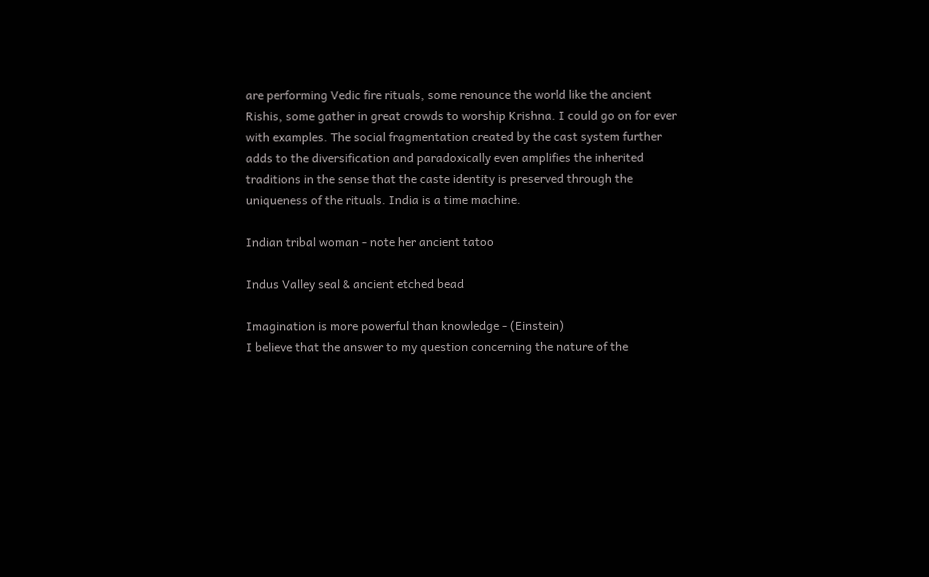are performing Vedic fire rituals, some renounce the world like the ancient Rishis, some gather in great crowds to worship Krishna. I could go on for ever with examples. The social fragmentation created by the cast system further adds to the diversification and paradoxically even amplifies the inherited traditions in the sense that the caste identity is preserved through the uniqueness of the rituals. India is a time machine.

Indian tribal woman - note her ancient tatoo

Indus Valley seal & ancient etched bead

Imagination is more powerful than knowledge - (Einstein)
I believe that the answer to my question concerning the nature of the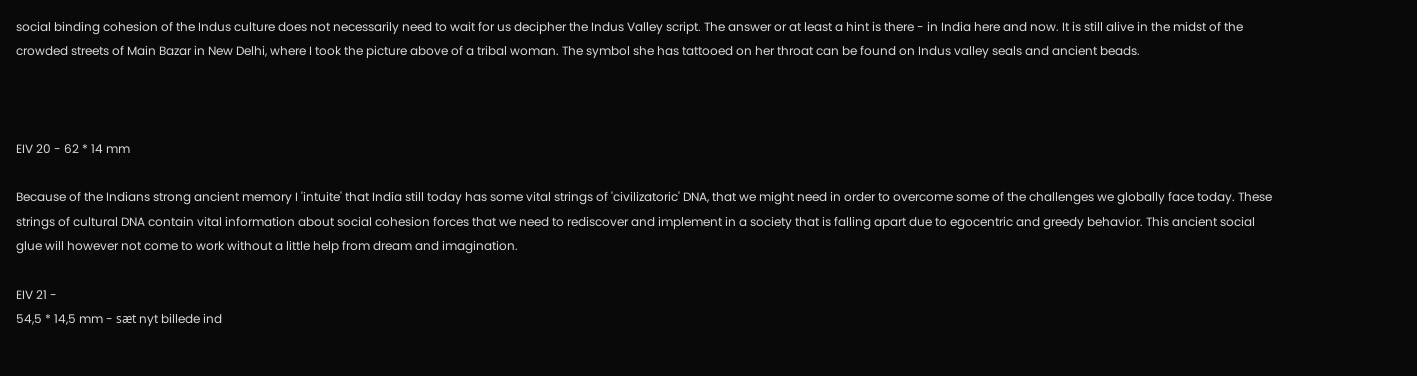social binding cohesion of the Indus culture does not necessarily need to wait for us decipher the Indus Valley script. The answer or at least a hint is there - in India here and now. It is still alive in the midst of the crowded streets of Main Bazar in New Delhi, where I took the picture above of a tribal woman. The symbol she has tattooed on her throat can be found on Indus valley seals and ancient beads.



EIV 20 - 62 * 14 mm

Because of the Indians strong ancient memory I 'intuite' that India still today has some vital strings of 'civilizatoric' DNA, that we might need in order to overcome some of the challenges we globally face today. These strings of cultural DNA contain vital information about social cohesion forces that we need to rediscover and implement in a society that is falling apart due to egocentric and greedy behavior. This ancient social glue will however not come to work without a little help from dream and imagination.

EIV 21 -
54,5 * 14,5 mm - sæt nyt billede ind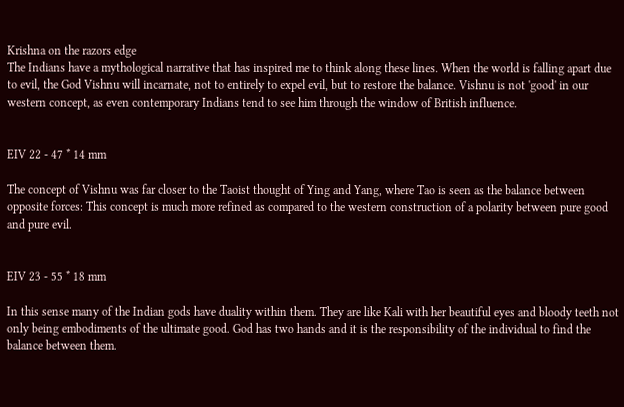Krishna on the razors edge
The Indians have a mythological narrative that has inspired me to think along these lines. When the world is falling apart due to evil, the God Vishnu will incarnate, not to entirely to expel evil, but to restore the balance. Vishnu is not 'good' in our western concept, as even contemporary Indians tend to see him through the window of British influence.


EIV 22 - 47 * 14 mm

The concept of Vishnu was far closer to the Taoist thought of Ying and Yang, where Tao is seen as the balance between opposite forces: This concept is much more refined as compared to the western construction of a polarity between pure good and pure evil.


EIV 23 - 55 * 18 mm

In this sense many of the Indian gods have duality within them. They are like Kali with her beautiful eyes and bloody teeth not only being embodiments of the ultimate good. God has two hands and it is the responsibility of the individual to find the balance between them.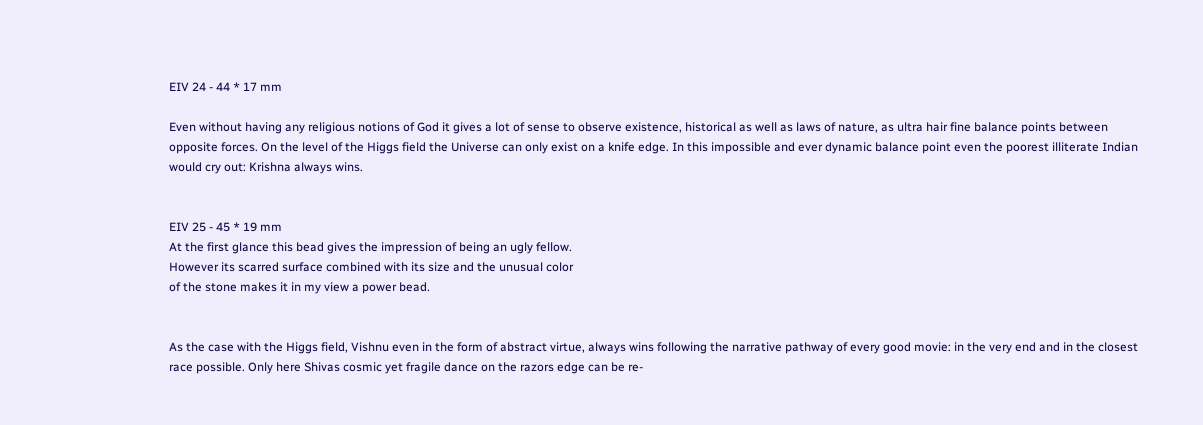EIV 24 - 44 * 17 mm

Even without having any religious notions of God it gives a lot of sense to observe existence, historical as well as laws of nature, as ultra hair fine balance points between opposite forces. On the level of the Higgs field the Universe can only exist on a knife edge. In this impossible and ever dynamic balance point even the poorest illiterate Indian would cry out: Krishna always wins.


EIV 25 - 45 * 19 mm
At the first glance this bead gives the impression of being an ugly fellow.
However its scarred surface combined with its size and the unusual color
of the stone makes it in my view a power bead.


As the case with the Higgs field, Vishnu even in the form of abstract virtue, always wins following the narrative pathway of every good movie: in the very end and in the closest race possible. Only here Shivas cosmic yet fragile dance on the razors edge can be re-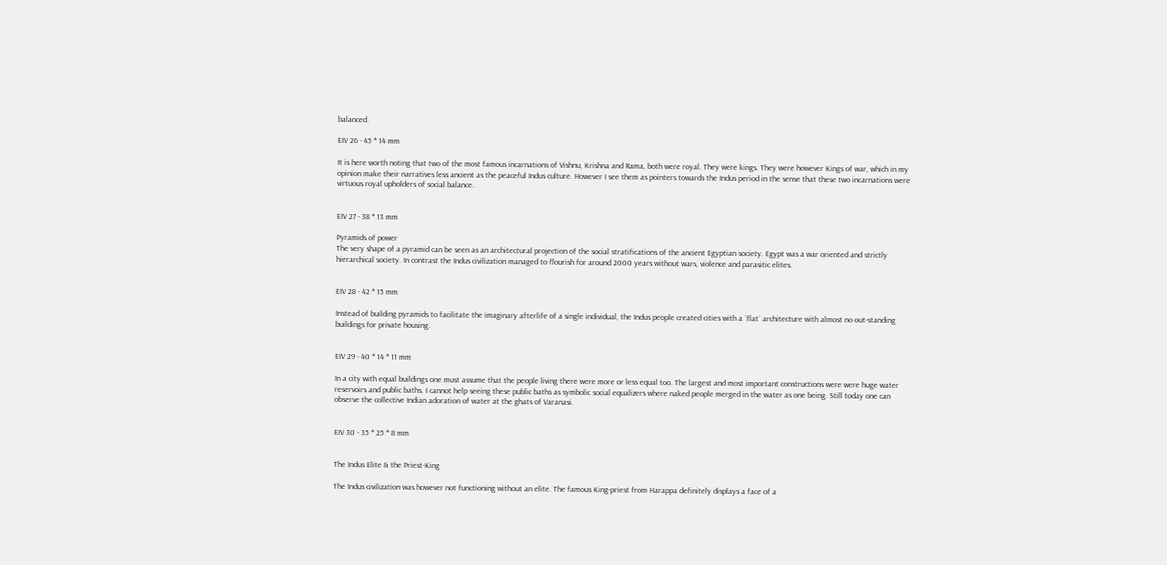balanced.

EIV 26 - 45 * 14 mm

It is here worth noting that two of the most famous incarnations of Vishnu, Krishna and Rama, both were royal. They were kings. They were however Kings of war, which in my opinion make their narratives less ancient as the peaceful Indus culture. However I see them as pointers towards the Indus period in the sense that these two incarnations were virtuous royal upholders of social balance.


EIV 27 - 38 * 13 mm

Pyramids of power
The very shape of a pyramid can be seen as an architectural projection of the social stratifications of the ancient Egyptian society. Egypt was a war oriented and strictly hierarchical society. In contrast the Indus civilization managed to flourish for around 2000 years without wars, violence and parasitic elites.


EIV 28 - 42 * 15 mm

Instead of building pyramids to facilitate the imaginary afterlife of a single individual, the Indus people created cities with a ´flat´ architecture with almost no out-standing buildings for private housing.


EIV 29 - 40 * 14 * 11 mm

In a city with equal buildings one must assume that the people living there were more or less equal too. The largest and most important constructions were were huge water reservoirs and public baths. I cannot help seeing these public baths as symbolic social equalizers where naked people merged in the water as one being. Still today one can observe the collective Indian adoration of water at the ghats of Varanasi.


EIV 30 - 35 * 25 * 8 mm


The Indus Elite & the Priest-King

The Indus civilization was however not functioning without an elite. The famous King-priest from Harappa definitely displays a face of a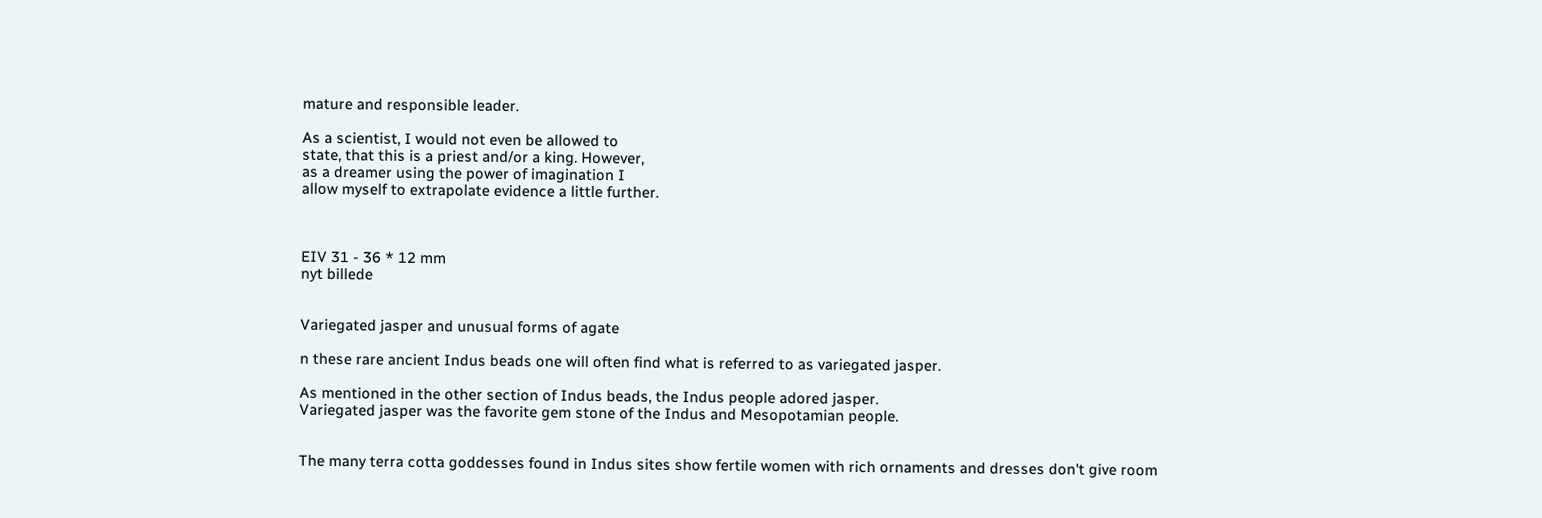mature and responsible leader.

As a scientist, I would not even be allowed to
state, that this is a priest and/or a king. However,
as a dreamer using the power of imagination I
allow myself to extrapolate evidence a little further.



EIV 31 - 36 * 12 mm
nyt billede


Variegated jasper and unusual forms of agate

n these rare ancient Indus beads one will often find what is referred to as variegated jasper.

As mentioned in the other section of Indus beads, the Indus people adored jasper.
Variegated jasper was the favorite gem stone of the Indus and Mesopotamian people.


The many terra cotta goddesses found in Indus sites show fertile women with rich ornaments and dresses don't give room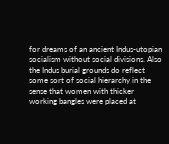for dreams of an ancient Indus-utopian socialism without social divisions. Also the Indus burial grounds do reflect some sort of social hierarchy in the sense that women with thicker working bangles were placed at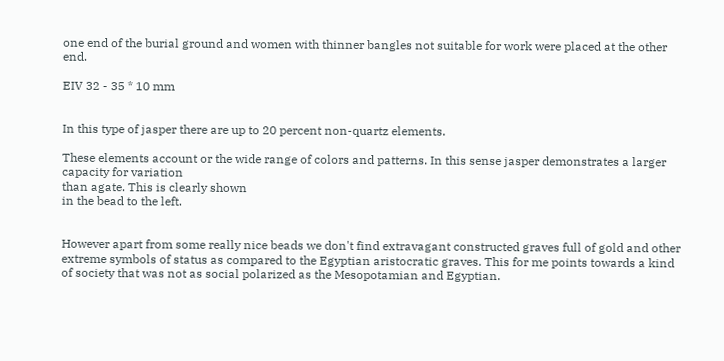one end of the burial ground and women with thinner bangles not suitable for work were placed at the other end.

EIV 32 - 35 * 10 mm


In this type of jasper there are up to 20 percent non-quartz elements.

These elements account or the wide range of colors and patterns. In this sense jasper demonstrates a larger capacity for variation
than agate. This is clearly shown
in the bead to the left.


However apart from some really nice beads we don't find extravagant constructed graves full of gold and other extreme symbols of status as compared to the Egyptian aristocratic graves. This for me points towards a kind of society that was not as social polarized as the Mesopotamian and Egyptian.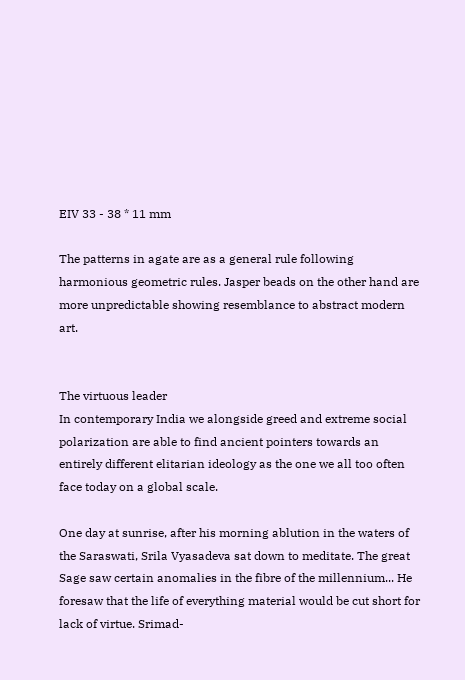EIV 33 - 38 * 11 mm

The patterns in agate are as a general rule following harmonious geometric rules. Jasper beads on the other hand are more unpredictable showing resemblance to abstract modern art.


The virtuous leader
In contemporary India we alongside greed and extreme social polarization are able to find ancient pointers towards an entirely different elitarian ideology as the one we all too often face today on a global scale.

One day at sunrise, after his morning ablution in the waters of the Saraswati, Srila Vyasadeva sat down to meditate. The great Sage saw certain anomalies in the fibre of the millennium... He foresaw that the life of everything material would be cut short for lack of virtue. Srimad-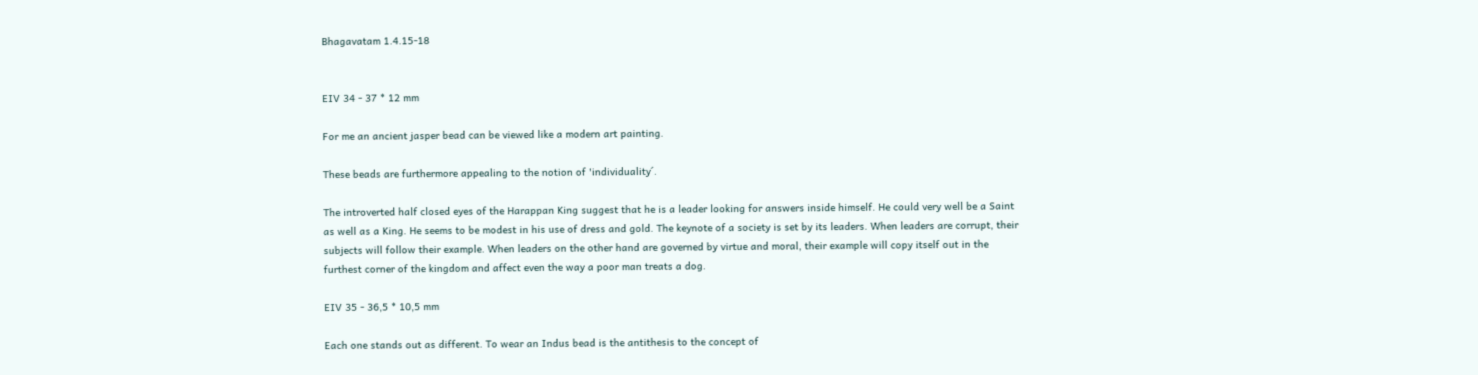Bhagavatam 1.4.15-18


EIV 34 - 37 * 12 mm

For me an ancient jasper bead can be viewed like a modern art painting.

These beads are furthermore appealing to the notion of 'individuality´.

The introverted half closed eyes of the Harappan King suggest that he is a leader looking for answers inside himself. He could very well be a Saint as well as a King. He seems to be modest in his use of dress and gold. The keynote of a society is set by its leaders. When leaders are corrupt, their subjects will follow their example. When leaders on the other hand are governed by virtue and moral, their example will copy itself out in the furthest corner of the kingdom and affect even the way a poor man treats a dog.

EIV 35 - 36,5 * 10,5 mm

Each one stands out as different. To wear an Indus bead is the antithesis to the concept of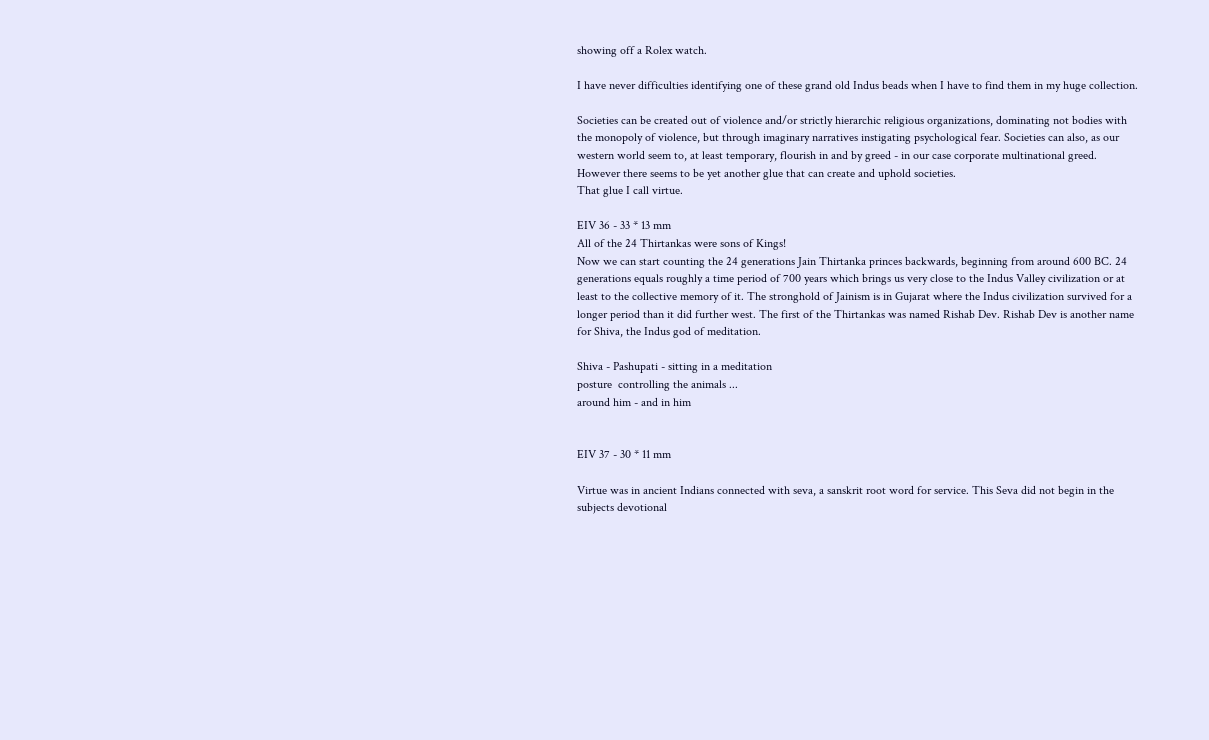showing off a Rolex watch.

I have never difficulties identifying one of these grand old Indus beads when I have to find them in my huge collection.

Societies can be created out of violence and/or strictly hierarchic religious organizations, dominating not bodies with the monopoly of violence, but through imaginary narratives instigating psychological fear. Societies can also, as our western world seem to, at least temporary, flourish in and by greed - in our case corporate multinational greed.
However there seems to be yet another glue that can create and uphold societies.
That glue I call virtue.

EIV 36 - 33 * 13 mm
All of the 24 Thirtankas were sons of Kings!
Now we can start counting the 24 generations Jain Thirtanka princes backwards, beginning from around 600 BC. 24 generations equals roughly a time period of 700 years which brings us very close to the Indus Valley civilization or at least to the collective memory of it. The stronghold of Jainism is in Gujarat where the Indus civilization survived for a longer period than it did further west. The first of the Thirtankas was named Rishab Dev. Rishab Dev is another name for Shiva, the Indus god of meditation.

Shiva - Pashupati - sitting in a meditation
posture  controlling the animals ...
around him - and in him


EIV 37 - 30 * 11 mm

Virtue was in ancient Indians connected with seva, a sanskrit root word for service. This Seva did not begin in the subjects devotional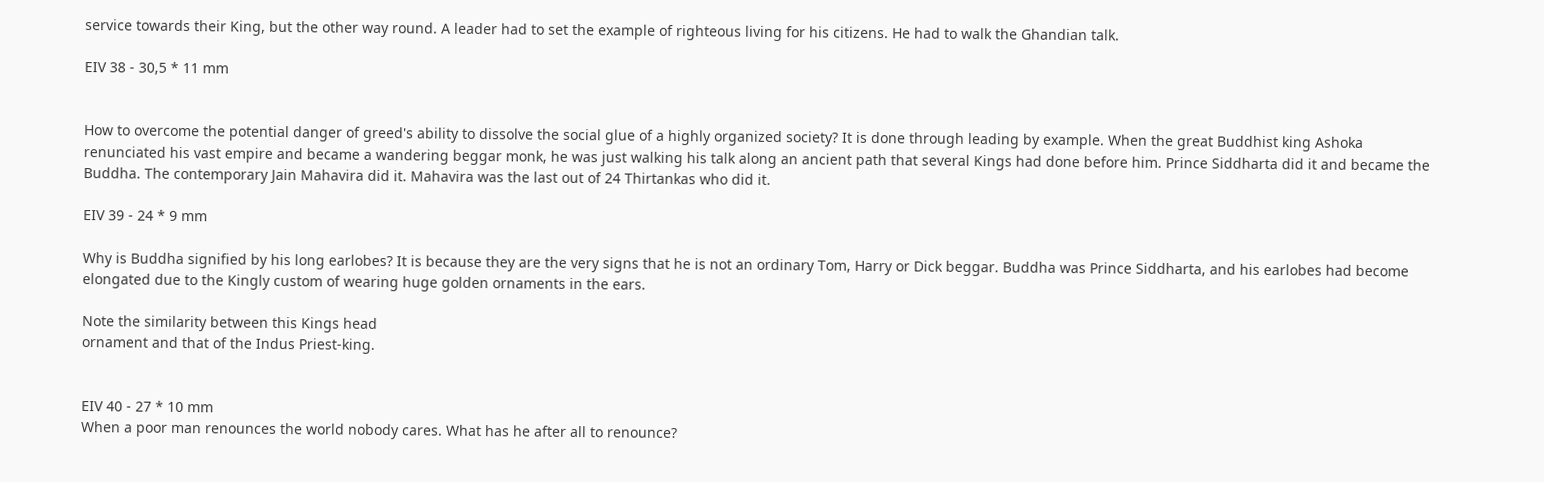service towards their King, but the other way round. A leader had to set the example of righteous living for his citizens. He had to walk the Ghandian talk.

EIV 38 - 30,5 * 11 mm


How to overcome the potential danger of greed's ability to dissolve the social glue of a highly organized society? It is done through leading by example. When the great Buddhist king Ashoka renunciated his vast empire and became a wandering beggar monk, he was just walking his talk along an ancient path that several Kings had done before him. Prince Siddharta did it and became the Buddha. The contemporary Jain Mahavira did it. Mahavira was the last out of 24 Thirtankas who did it.

EIV 39 - 24 * 9 mm

Why is Buddha signified by his long earlobes? It is because they are the very signs that he is not an ordinary Tom, Harry or Dick beggar. Buddha was Prince Siddharta, and his earlobes had become elongated due to the Kingly custom of wearing huge golden ornaments in the ears.

Note the similarity between this Kings head
ornament and that of the Indus Priest-king.


EIV 40 - 27 * 10 mm
When a poor man renounces the world nobody cares. What has he after all to renounce?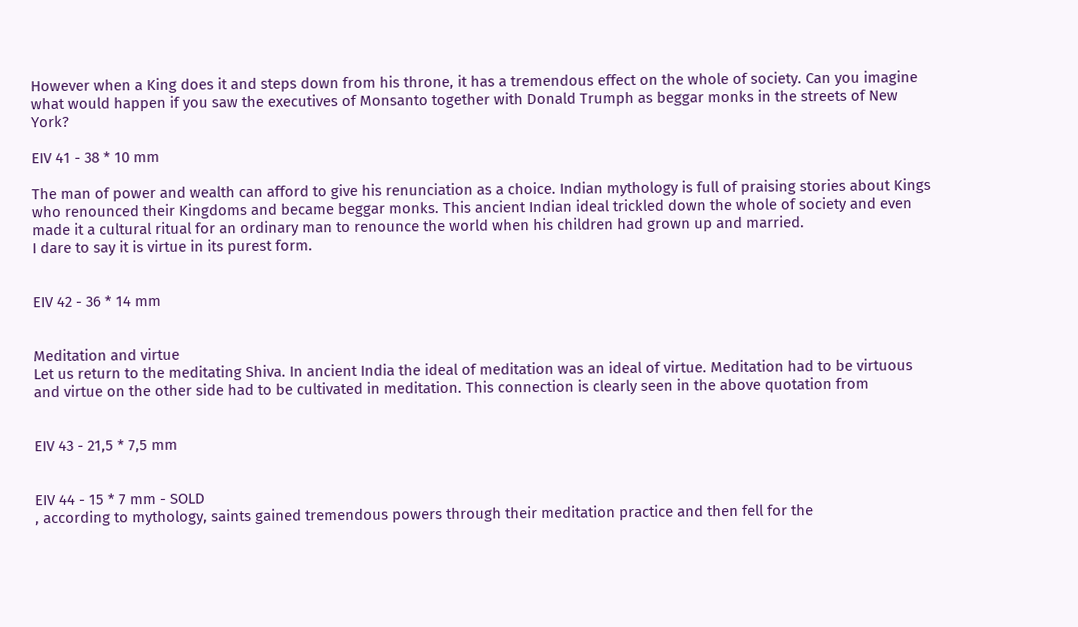However when a King does it and steps down from his throne, it has a tremendous effect on the whole of society. Can you imagine what would happen if you saw the executives of Monsanto together with Donald Trumph as beggar monks in the streets of New York?

EIV 41 - 38 * 10 mm

The man of power and wealth can afford to give his renunciation as a choice. Indian mythology is full of praising stories about Kings who renounced their Kingdoms and became beggar monks. This ancient Indian ideal trickled down the whole of society and even made it a cultural ritual for an ordinary man to renounce the world when his children had grown up and married.
I dare to say it is virtue in its purest form.


EIV 42 - 36 * 14 mm


Meditation and virtue
Let us return to the meditating Shiva. In ancient India the ideal of meditation was an ideal of virtue. Meditation had to be virtuous and virtue on the other side had to be cultivated in meditation. This connection is clearly seen in the above quotation from


EIV 43 - 21,5 * 7,5 mm


EIV 44 - 15 * 7 mm - SOLD
, according to mythology, saints gained tremendous powers through their meditation practice and then fell for the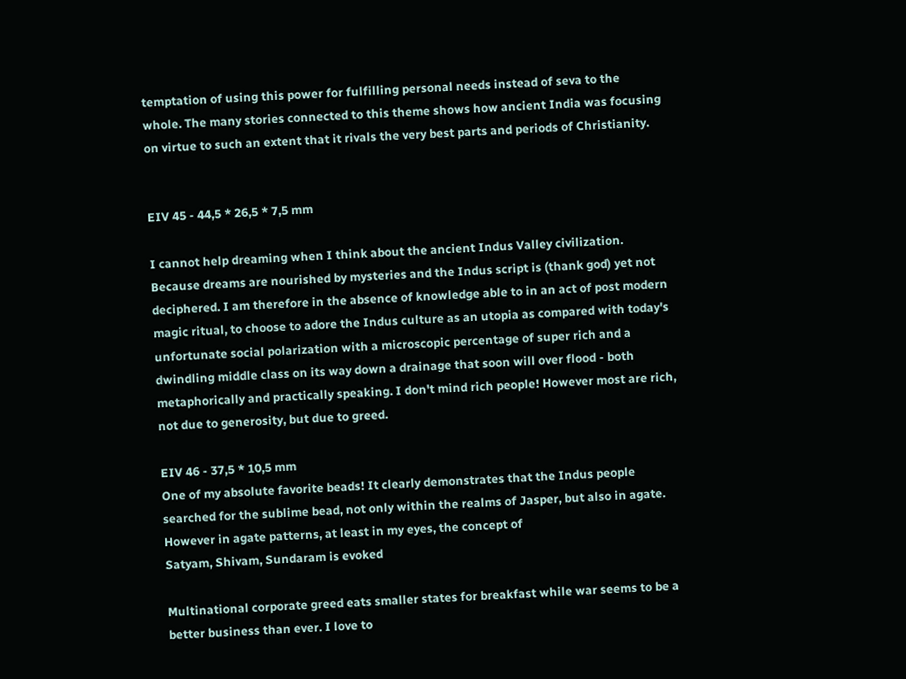temptation of using this power for fulfilling personal needs instead of seva to the whole. The many stories connected to this theme shows how ancient India was focusing on virtue to such an extent that it rivals the very best parts and periods of Christianity.


EIV 45 - 44,5 * 26,5 * 7,5 mm

I cannot help dreaming when I think about the ancient Indus Valley civilization. Because dreams are nourished by mysteries and the Indus script is (thank god) yet not deciphered. I am therefore in the absence of knowledge able to in an act of post modern magic ritual, to choose to adore the Indus culture as an utopia as compared with today's unfortunate social polarization with a microscopic percentage of super rich and a dwindling middle class on its way down a drainage that soon will over flood - both metaphorically and practically speaking. I don't mind rich people! However most are rich, not due to generosity, but due to greed.

EIV 46 - 37,5 * 10,5 mm
One of my absolute favorite beads! It clearly demonstrates that the Indus people searched for the sublime bead, not only within the realms of Jasper, but also in agate. However in agate patterns, at least in my eyes, the concept of
Satyam, Shivam, Sundaram is evoked

Multinational corporate greed eats smaller states for breakfast while war seems to be a better business than ever. I love to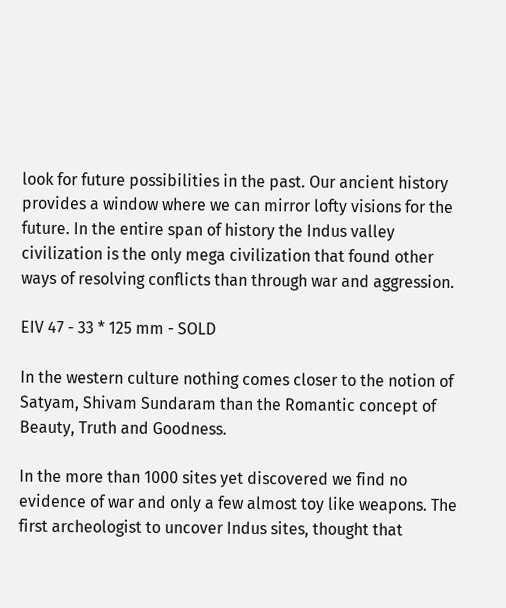look for future possibilities in the past. Our ancient history provides a window where we can mirror lofty visions for the future. In the entire span of history the Indus valley civilization is the only mega civilization that found other ways of resolving conflicts than through war and aggression.

EIV 47 - 33 * 125 mm - SOLD

In the western culture nothing comes closer to the notion of Satyam, Shivam Sundaram than the Romantic concept of Beauty, Truth and Goodness.

In the more than 1000 sites yet discovered we find no evidence of war and only a few almost toy like weapons. The first archeologist to uncover Indus sites, thought that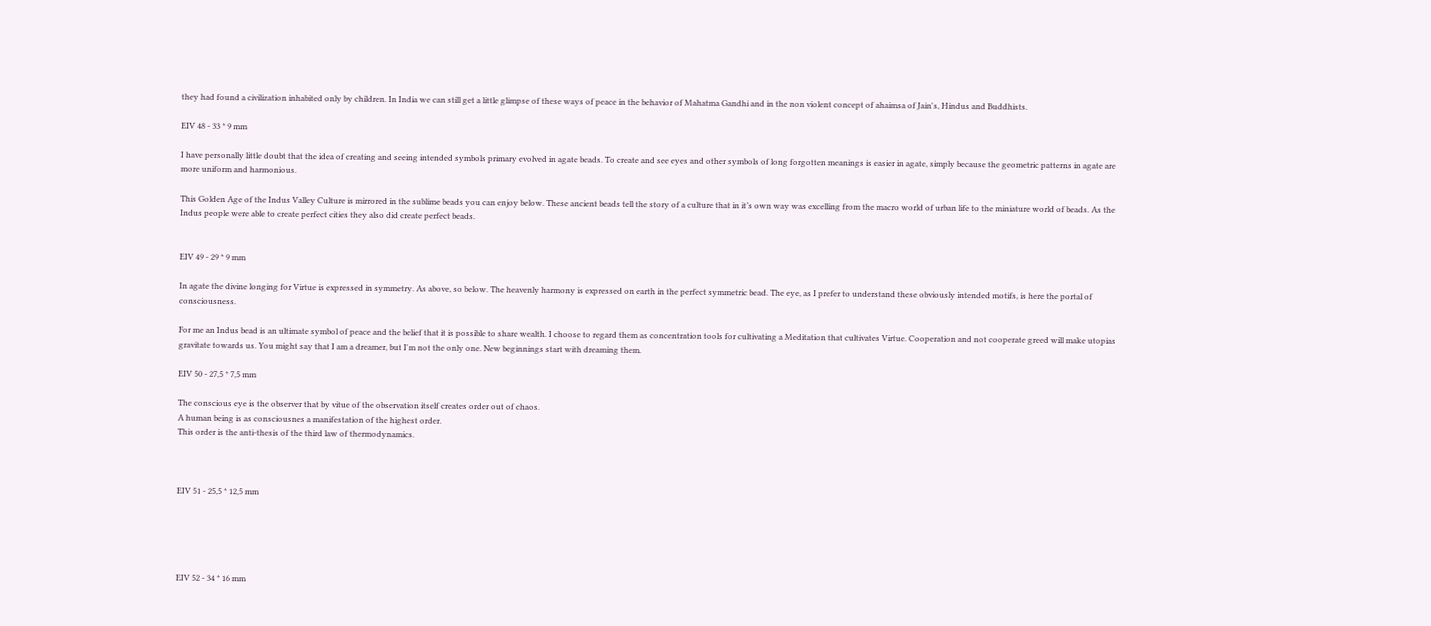they had found a civilization inhabited only by children. In India we can still get a little glimpse of these ways of peace in the behavior of Mahatma Gandhi and in the non violent concept of ahaimsa of Jain's, Hindus and Buddhists.

EIV 48 - 33 * 9 mm

I have personally little doubt that the idea of creating and seeing intended symbols primary evolved in agate beads. To create and see eyes and other symbols of long forgotten meanings is easier in agate, simply because the geometric patterns in agate are more uniform and harmonious.

This Golden Age of the Indus Valley Culture is mirrored in the sublime beads you can enjoy below. These ancient beads tell the story of a culture that in it’s own way was excelling from the macro world of urban life to the miniature world of beads. As the Indus people were able to create perfect cities they also did create perfect beads.


EIV 49 - 29 * 9 mm

In agate the divine longing for Virtue is expressed in symmetry. As above, so below. The heavenly harmony is expressed on earth in the perfect symmetric bead. The eye, as I prefer to understand these obviously intended motifs, is here the portal of consciousness.

For me an Indus bead is an ultimate symbol of peace and the belief that it is possible to share wealth. I choose to regard them as concentration tools for cultivating a Meditation that cultivates Virtue. Cooperation and not cooperate greed will make utopias gravitate towards us. You might say that I am a dreamer, but I'm not the only one. New beginnings start with dreaming them.

EIV 50 - 27,5 * 7,5 mm

The conscious eye is the observer that by vitue of the observation itself creates order out of chaos.
A human being is as consciousnes a manifestation of the highest order.
This order is the anti-thesis of the third law of thermodynamics.



EIV 51 - 25,5 * 12,5 mm





EIV 52 - 34 * 16 mm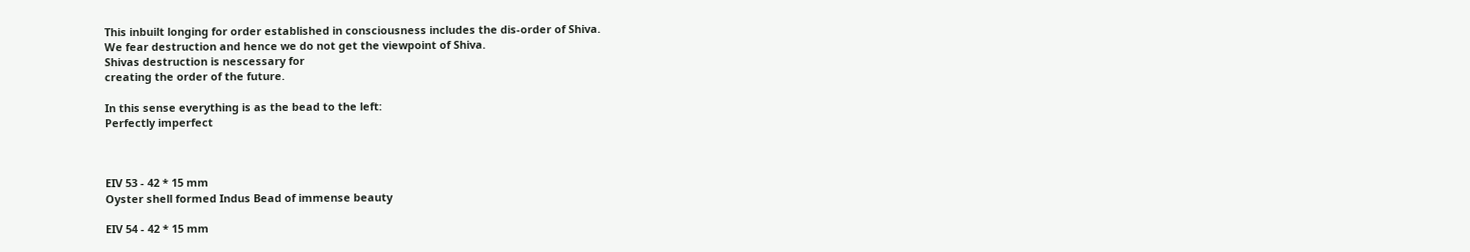This inbuilt longing for order established in consciousness includes the dis-order of Shiva.
We fear destruction and hence we do not get the viewpoint of Shiva.
Shivas destruction is nescessary for
creating the order of the future.

In this sense everything is as the bead to the left:
Perfectly imperfect



EIV 53 - 42 * 15 mm
Oyster shell formed Indus Bead of immense beauty

EIV 54 - 42 * 15 mm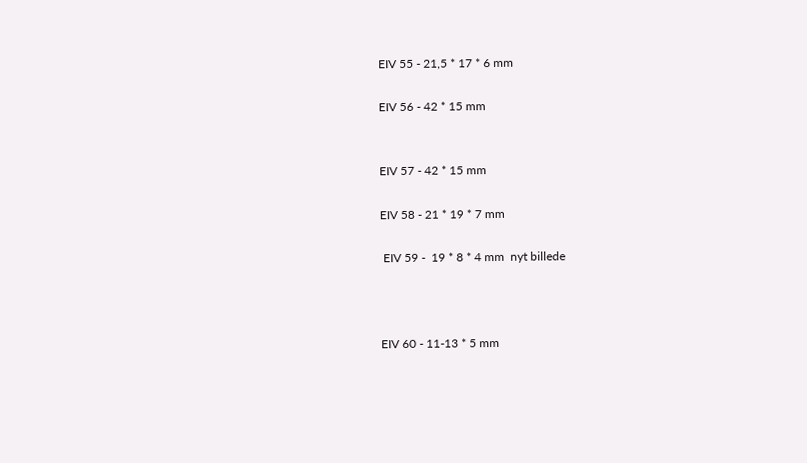EIV 55 - 21,5 * 17 * 6 mm

EIV 56 - 42 * 15 mm


EIV 57 - 42 * 15 mm

EIV 58 - 21 * 19 * 7 mm

 EIV 59 -  19 * 8 * 4 mm  nyt billede



EIV 60 - 11-13 * 5 mm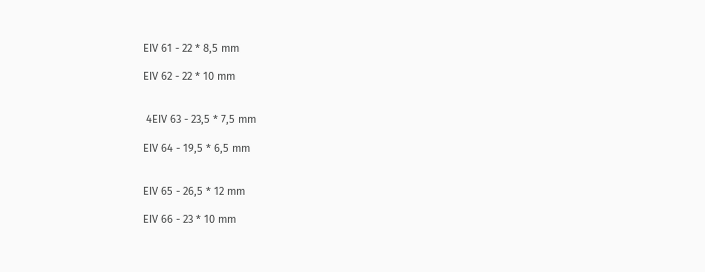EIV 61 - 22 * 8,5 mm

EIV 62 - 22 * 10 mm


 4EIV 63 - 23,5 * 7,5 mm

EIV 64 - 19,5 * 6,5 mm


EIV 65 - 26,5 * 12 mm

EIV 66 - 23 * 10 mm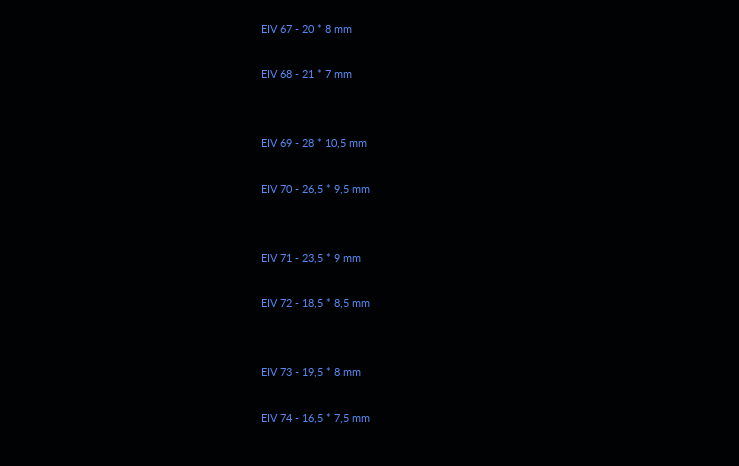EIV 67 - 20 * 8 mm

EIV 68 - 21 * 7 mm


EIV 69 - 28 * 10,5 mm

EIV 70 - 26,5 * 9,5 mm


EIV 71 - 23,5 * 9 mm

EIV 72 - 18,5 * 8,5 mm


EIV 73 - 19,5 * 8 mm

EIV 74 - 16,5 * 7,5 mm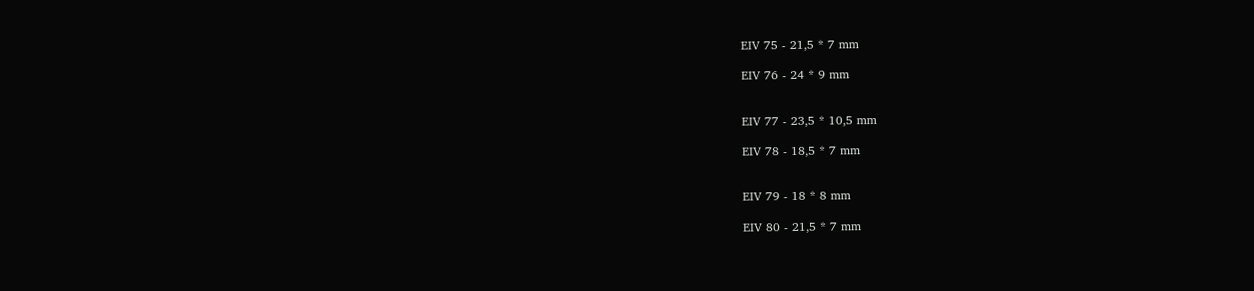EIV 75 - 21,5 * 7 mm

EIV 76 - 24 * 9 mm


EIV 77 - 23,5 * 10,5 mm

EIV 78 - 18,5 * 7 mm


EIV 79 - 18 * 8 mm

EIV 80 - 21,5 * 7 mm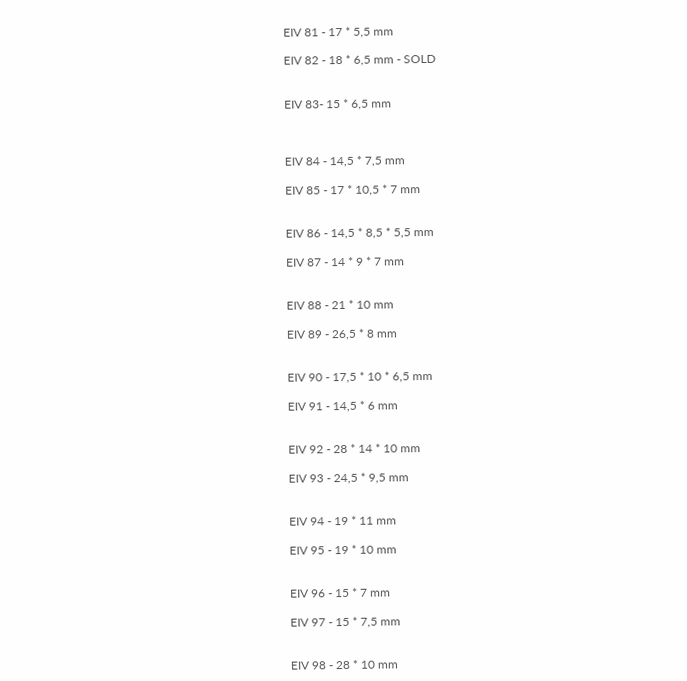EIV 81 - 17 * 5,5 mm

EIV 82 - 18 * 6,5 mm - SOLD


EIV 83- 15 * 6,5 mm



EIV 84 - 14,5 * 7,5 mm

EIV 85 - 17 * 10,5 * 7 mm


EIV 86 - 14,5 * 8,5 * 5,5 mm

EIV 87 - 14 * 9 * 7 mm


EIV 88 - 21 * 10 mm

EIV 89 - 26,5 * 8 mm


EIV 90 - 17,5 * 10 * 6,5 mm

EIV 91 - 14,5 * 6 mm


EIV 92 - 28 * 14 * 10 mm

EIV 93 - 24,5 * 9,5 mm


EIV 94 - 19 * 11 mm

EIV 95 - 19 * 10 mm


EIV 96 - 15 * 7 mm

EIV 97 - 15 * 7,5 mm


EIV 98 - 28 * 10 mm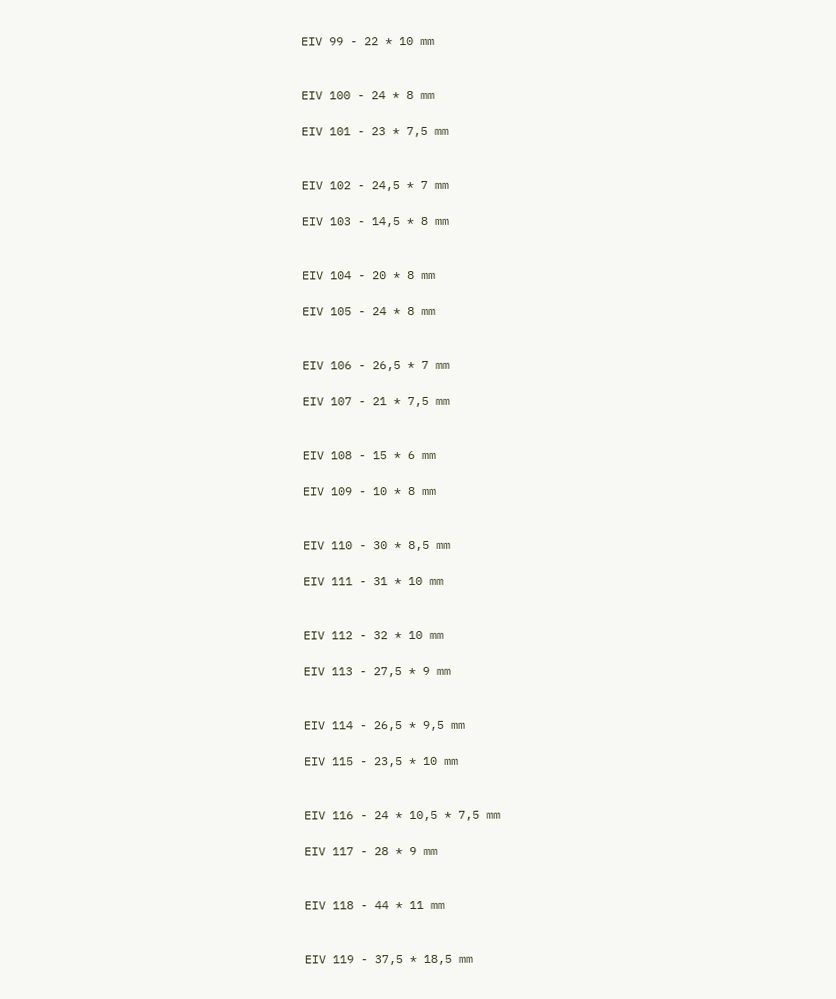EIV 99 - 22 * 10 mm


EIV 100 - 24 * 8 mm

EIV 101 - 23 * 7,5 mm


EIV 102 - 24,5 * 7 mm

EIV 103 - 14,5 * 8 mm


EIV 104 - 20 * 8 mm

EIV 105 - 24 * 8 mm


EIV 106 - 26,5 * 7 mm

EIV 107 - 21 * 7,5 mm


EIV 108 - 15 * 6 mm

EIV 109 - 10 * 8 mm


EIV 110 - 30 * 8,5 mm

EIV 111 - 31 * 10 mm


EIV 112 - 32 * 10 mm

EIV 113 - 27,5 * 9 mm


EIV 114 - 26,5 * 9,5 mm

EIV 115 - 23,5 * 10 mm


EIV 116 - 24 * 10,5 * 7,5 mm

EIV 117 - 28 * 9 mm


EIV 118 - 44 * 11 mm


EIV 119 - 37,5 * 18,5 mm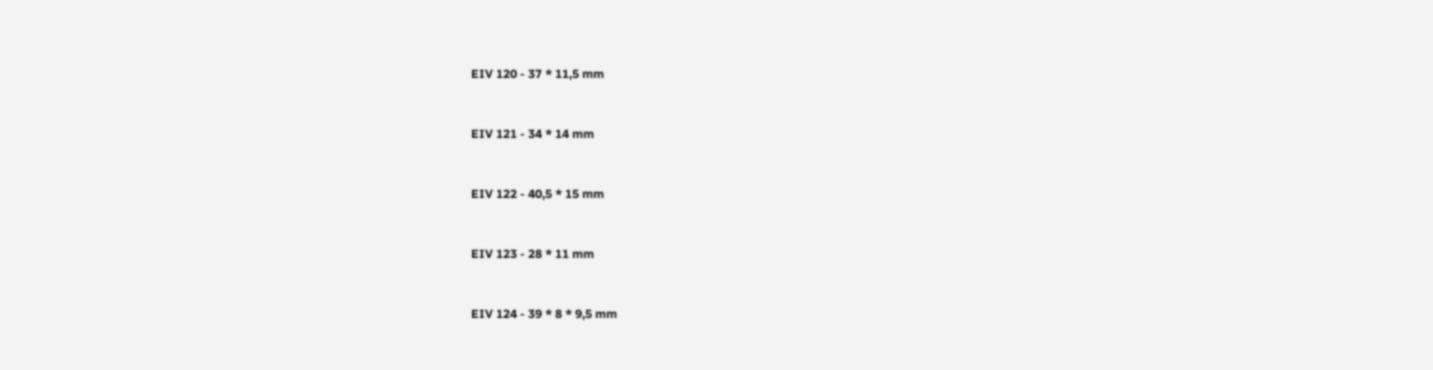EIV 120 - 37 * 11,5 mm


EIV 121 - 34 * 14 mm


EIV 122 - 40,5 * 15 mm


EIV 123 - 28 * 11 mm


EIV 124 - 39 * 8 * 9,5 mm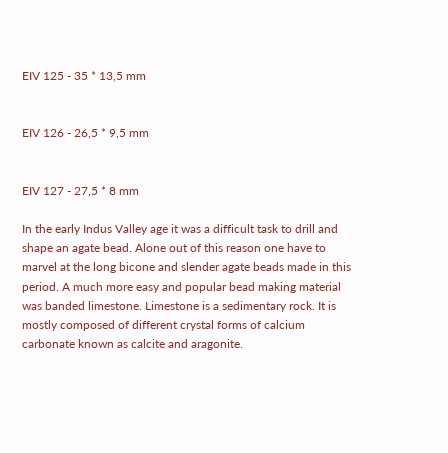EIV 125 - 35 * 13,5 mm


EIV 126 - 26,5 * 9,5 mm


EIV 127 - 27,5 * 8 mm

In the early Indus Valley age it was a difficult task to drill and shape an agate bead. Alone out of this reason one have to marvel at the long bicone and slender agate beads made in this period. A much more easy and popular bead making material was banded limestone. Limestone is a sedimentary rock. It is mostly composed of different crystal forms of calcium carbonate known as calcite and aragonite.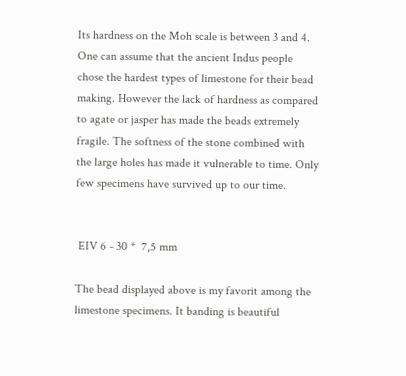Its hardness on the Moh scale is between 3 and 4.
One can assume that the ancient Indus people chose the hardest types of limestone for their bead making. However the lack of hardness as compared to agate or jasper has made the beads extremely fragile. The softness of the stone combined with the large holes has made it vulnerable to time. Only few specimens have survived up to our time.


 EIV 6 - 30 *  7,5 mm

The bead displayed above is my favorit among the limestone specimens. It banding is beautiful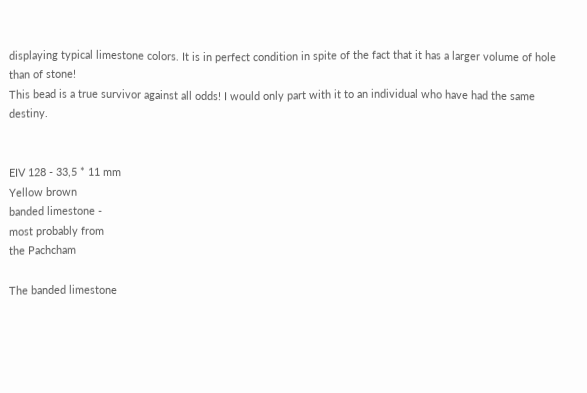displaying typical limestone colors. It is in perfect condition in spite of the fact that it has a larger volume of hole than of stone!
This bead is a true survivor against all odds! I would only part with it to an individual who have had the same destiny.


EIV 128 - 33,5 * 11 mm
Yellow brown
banded limestone -
most probably from
the Pachcham

The banded limestone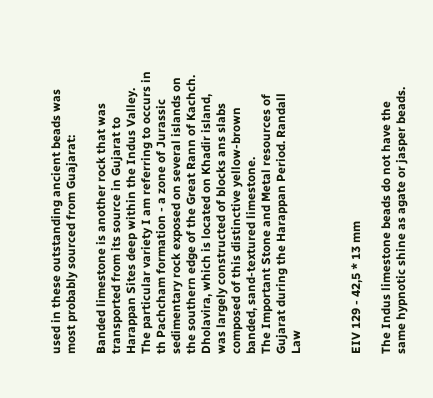used in these outstanding ancient beads was most probably sourced from Guajarat:

Banded limestone is another rock that was transported from its source in Gujarat to Harappan Sites deep within the Indus Valley. The particular variety I am referring to occurs in th Pachcham formation - a zone of Jurassic sedimentary rock exposed on several islands on the southern edge of the Great Rann of Kachch. Dholavira, which is located on Khadir island, was largely constructed of blocks ans slabs composed of this distinctive yellow-brown banded, sand-textured limestone.
The Important Stone and Metal resources of Gujarat during the Harappan Period. Randall Law



EIV 129 - 42,5 * 13 mm

The Indus limestone beads do not have the same hypnotic shine as agate or jasper beads.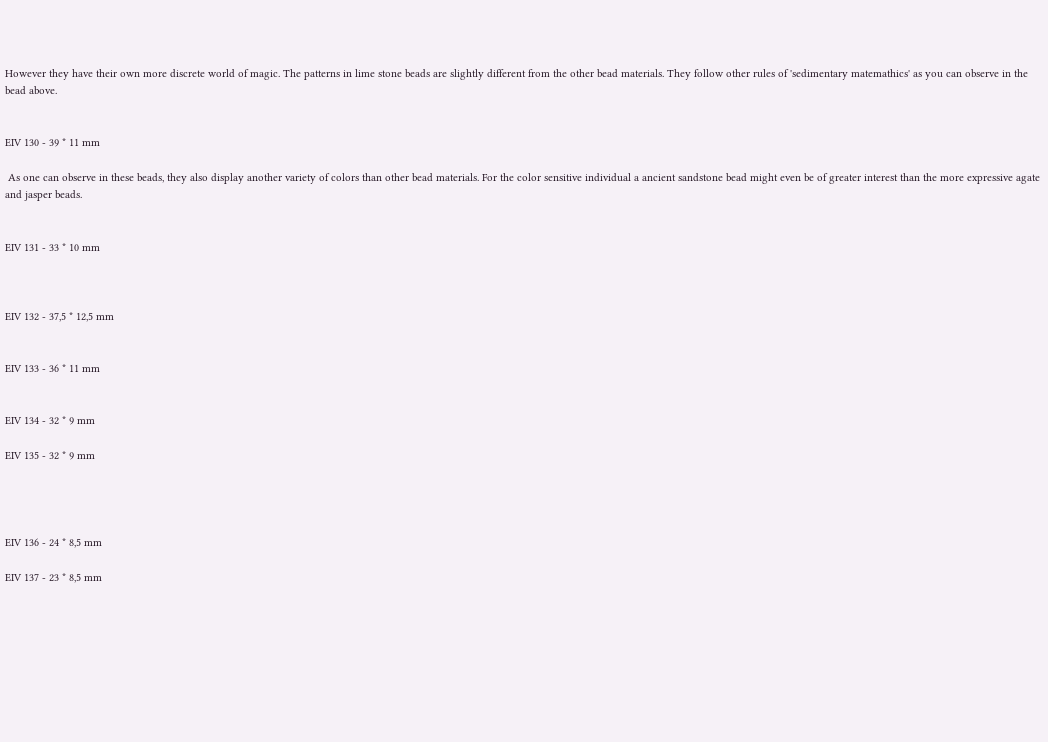However they have their own more discrete world of magic. The patterns in lime stone beads are slightly different from the other bead materials. They follow other rules of 'sedimentary matemathics' as you can observe in the bead above.


EIV 130 - 39 * 11 mm

 As one can observe in these beads, they also display another variety of colors than other bead materials. For the color sensitive individual a ancient sandstone bead might even be of greater interest than the more expressive agate and jasper beads.


EIV 131 - 33 * 10 mm



EIV 132 - 37,5 * 12,5 mm


EIV 133 - 36 * 11 mm


EIV 134 - 32 * 9 mm

EIV 135 - 32 * 9 mm




EIV 136 - 24 * 8,5 mm

EIV 137 - 23 * 8,5 mm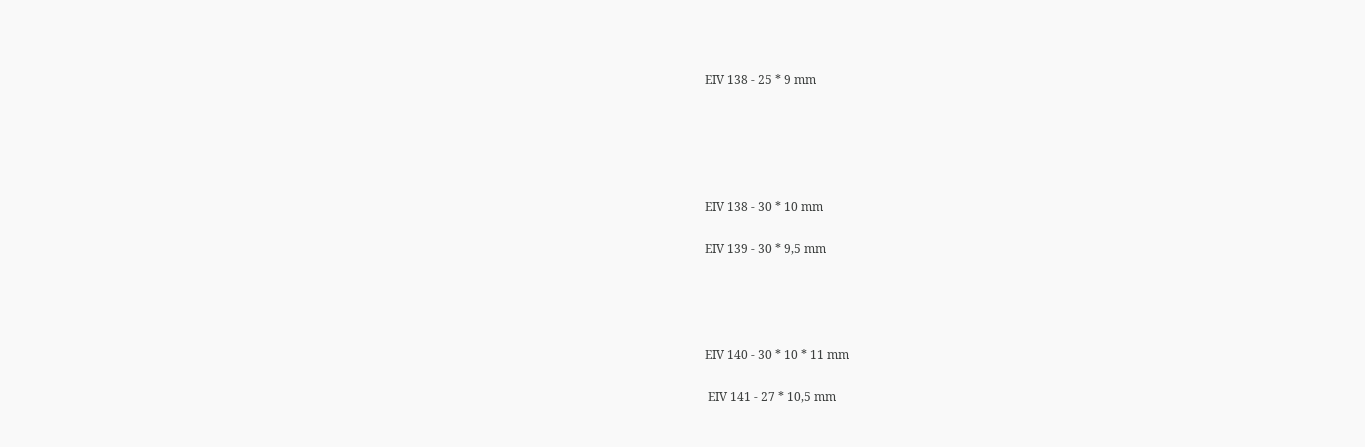EIV 138 - 25 * 9 mm





EIV 138 - 30 * 10 mm

EIV 139 - 30 * 9,5 mm




EIV 140 - 30 * 10 * 11 mm

 EIV 141 - 27 * 10,5 mm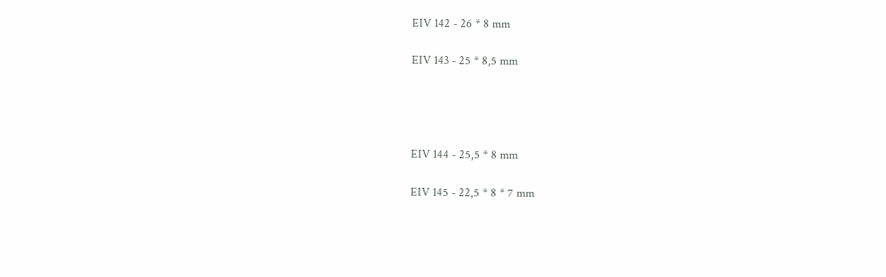EIV 142 - 26 * 8 mm

EIV 143 - 25 * 8,5 mm




EIV 144 - 25,5 * 8 mm

EIV 145 - 22,5 * 8 * 7 mm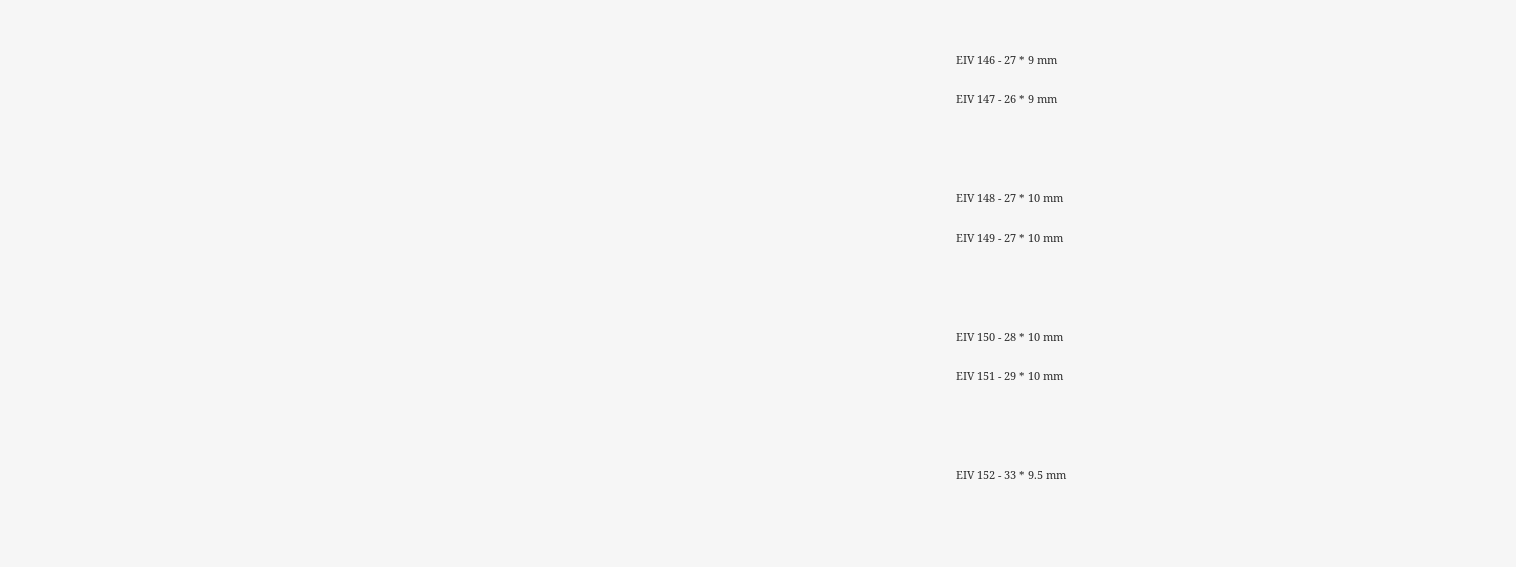EIV 146 - 27 * 9 mm

EIV 147 - 26 * 9 mm




EIV 148 - 27 * 10 mm

EIV 149 - 27 * 10 mm




EIV 150 - 28 * 10 mm

EIV 151 - 29 * 10 mm




EIV 152 - 33 * 9.5 mm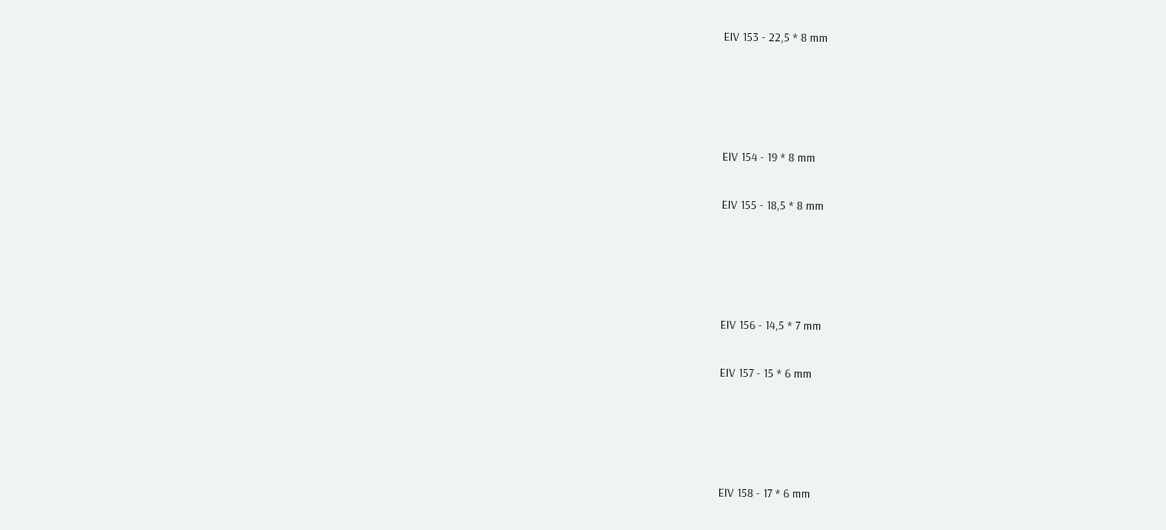EIV 153 - 22,5 * 8 mm




EIV 154 - 19 * 8 mm

EIV 155 - 18,5 * 8 mm




EIV 156 - 14,5 * 7 mm

EIV 157 - 15 * 6 mm




EIV 158 - 17 * 6 mm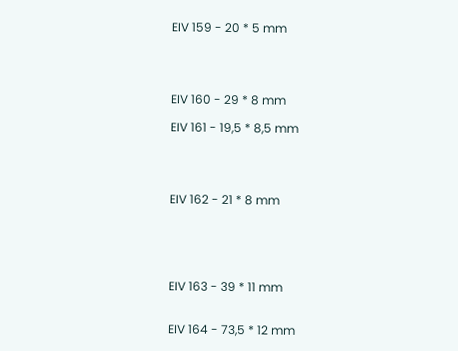EIV 159 - 20 * 5 mm




EIV 160 - 29 * 8 mm

EIV 161 - 19,5 * 8,5 mm




EIV 162 - 21 * 8 mm





EIV 163 - 39 * 11 mm


EIV 164 - 73,5 * 12 mm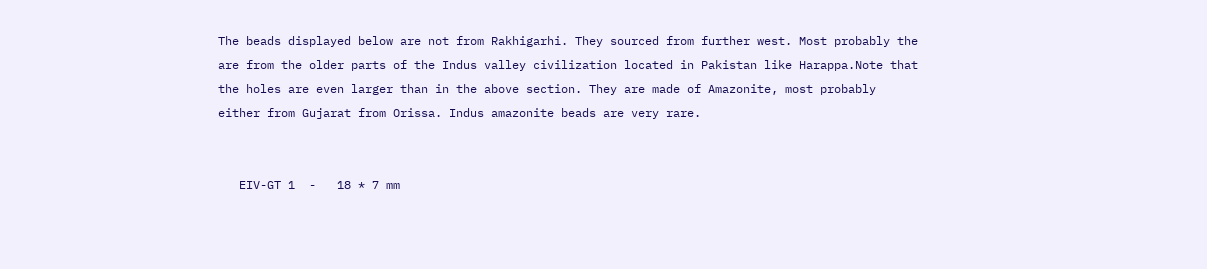The beads displayed below are not from Rakhigarhi. They sourced from further west. Most probably the are from the older parts of the Indus valley civilization located in Pakistan like Harappa.Note that the holes are even larger than in the above section. They are made of Amazonite, most probably either from Gujarat from Orissa. Indus amazonite beads are very rare.


   EIV-GT 1  -   18 * 7 mm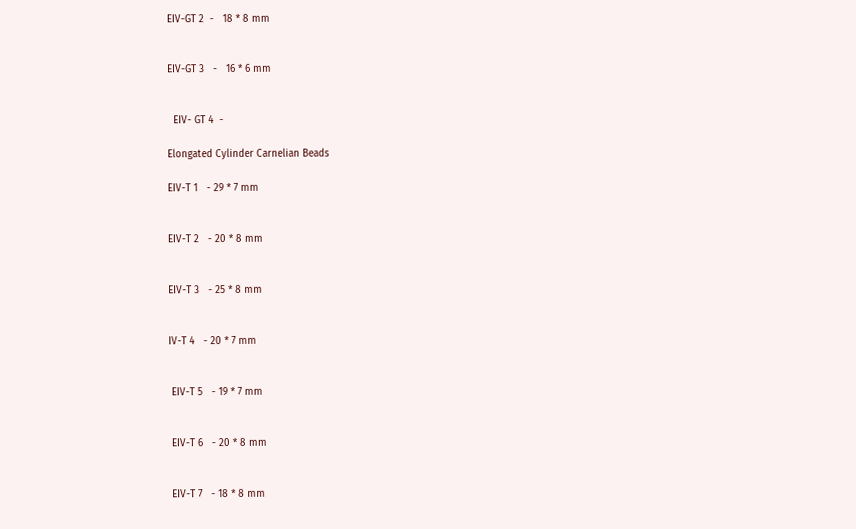EIV-GT 2  -   18 * 8 mm


EIV-GT 3   -   16 * 6 mm


  EIV- GT 4  -

Elongated Cylinder Carnelian Beads

EIV-T 1   - 29 * 7 mm


EIV-T 2   - 20 * 8 mm


EIV-T 3   - 25 * 8 mm


IV-T 4   - 20 * 7 mm


 EIV-T 5   - 19 * 7 mm


 EIV-T 6   - 20 * 8 mm


 EIV-T 7   - 18 * 8 mm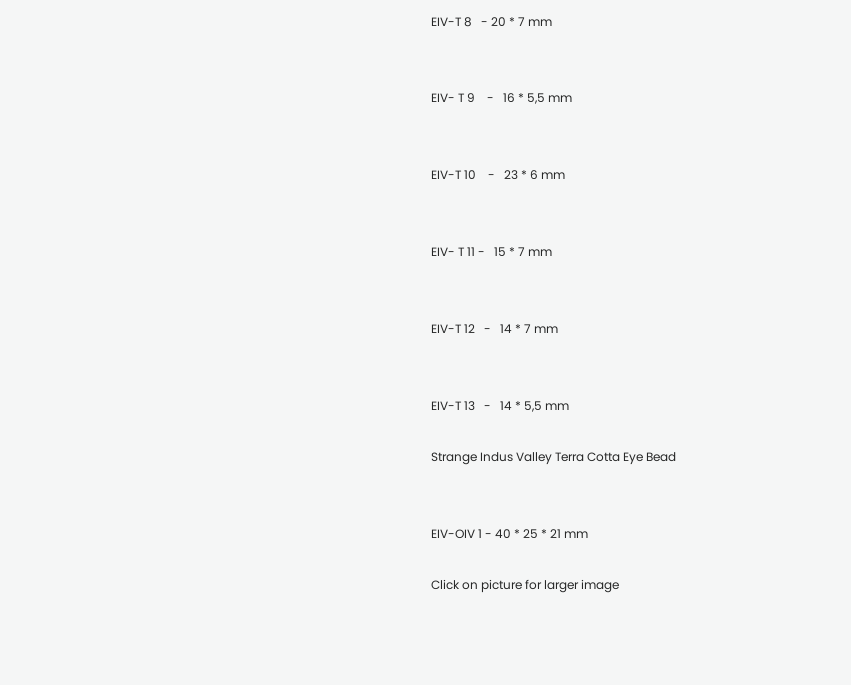EIV-T 8   - 20 * 7 mm


EIV- T 9    -   16 * 5,5 mm


EIV-T 10    -   23 * 6 mm


EIV- T 11 -   15 * 7 mm


EIV-T 12   -   14 * 7 mm


EIV-T 13   -   14 * 5,5 mm

Strange Indus Valley Terra Cotta Eye Bead


EIV-OIV 1 - 40 * 25 * 21 mm

Click on picture for larger image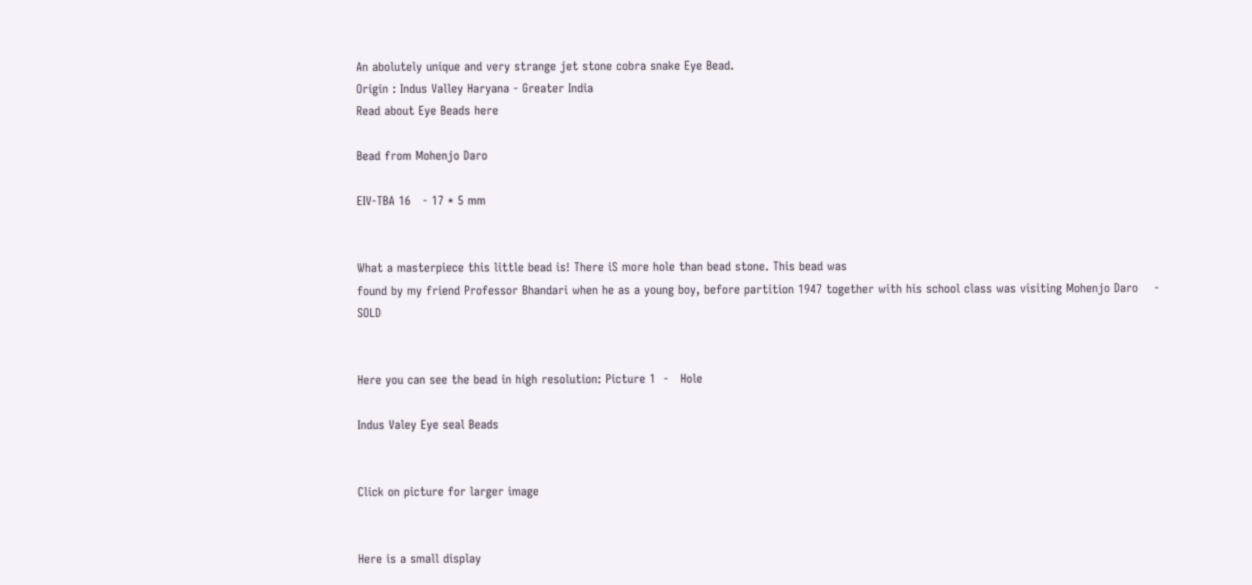An abolutely unique and very strange jet stone cobra snake Eye Bead.
Origin : Indus Valley Haryana - Greater India
Read about Eye Beads here

Bead from Mohenjo Daro

EIV-TBA 16   - 17 * 5 mm


What a masterpiece this little bead is! There iS more hole than bead stone. This bead was
found by my friend Professor Bhandari when he as a young boy, before partition 1947 together with his school class was visiting Mohenjo Daro    - SOLD


Here you can see the bead in high resolution: Picture 1  -   Hole

Indus Valey Eye seal Beads


Click on picture for larger image


Here is a small display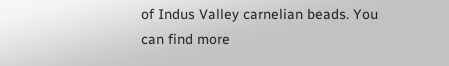of Indus Valley carnelian beads. You can find more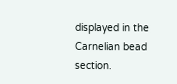displayed in the Carnelian bead section.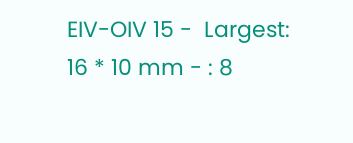EIV-OIV 15 -  Largest: 16 * 10 mm - : 8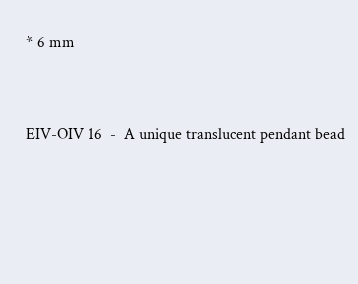* 6 mm


EIV-OIV 16  -  A unique translucent pendant bead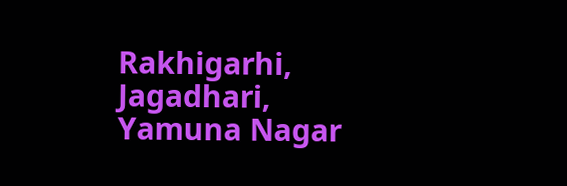Rakhigarhi, Jagadhari, Yamuna Nagar